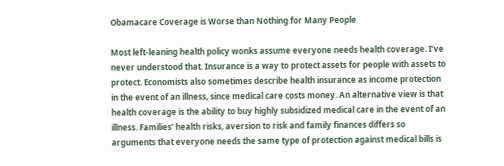Obamacare Coverage is Worse than Nothing for Many People

Most left-leaning health policy wonks assume everyone needs health coverage. I’ve never understood that. Insurance is a way to protect assets for people with assets to protect. Economists also sometimes describe health insurance as income protection in the event of an illness, since medical care costs money. An alternative view is that health coverage is the ability to buy highly subsidized medical care in the event of an illness. Families’ health risks, aversion to risk and family finances differs so arguments that everyone needs the same type of protection against medical bills is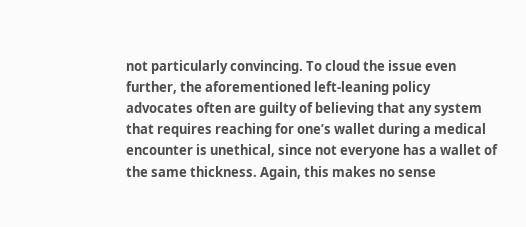not particularly convincing. To cloud the issue even further, the aforementioned left-leaning policy advocates often are guilty of believing that any system that requires reaching for one’s wallet during a medical encounter is unethical, since not everyone has a wallet of the same thickness. Again, this makes no sense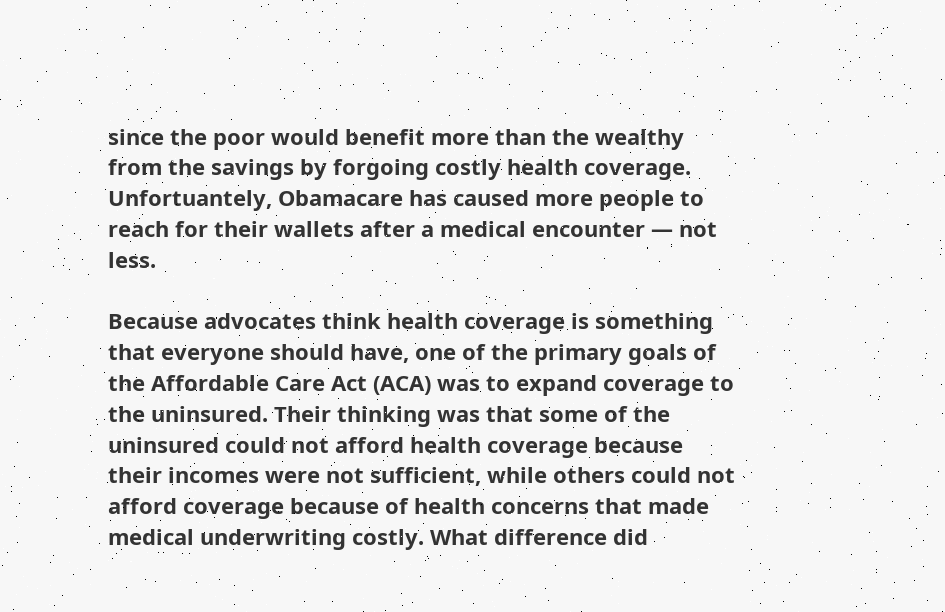since the poor would benefit more than the wealthy from the savings by forgoing costly health coverage.  Unfortuantely, Obamacare has caused more people to reach for their wallets after a medical encounter — not less.

Because advocates think health coverage is something that everyone should have, one of the primary goals of the Affordable Care Act (ACA) was to expand coverage to the uninsured. Their thinking was that some of the uninsured could not afford health coverage because their incomes were not sufficient, while others could not afford coverage because of health concerns that made medical underwriting costly. What difference did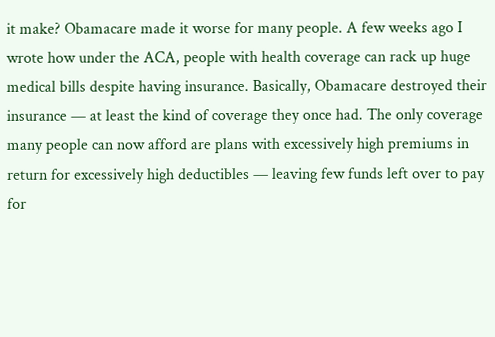it make? Obamacare made it worse for many people. A few weeks ago I wrote how under the ACA, people with health coverage can rack up huge medical bills despite having insurance. Basically, Obamacare destroyed their insurance — at least the kind of coverage they once had. The only coverage many people can now afford are plans with excessively high premiums in return for excessively high deductibles — leaving few funds left over to pay for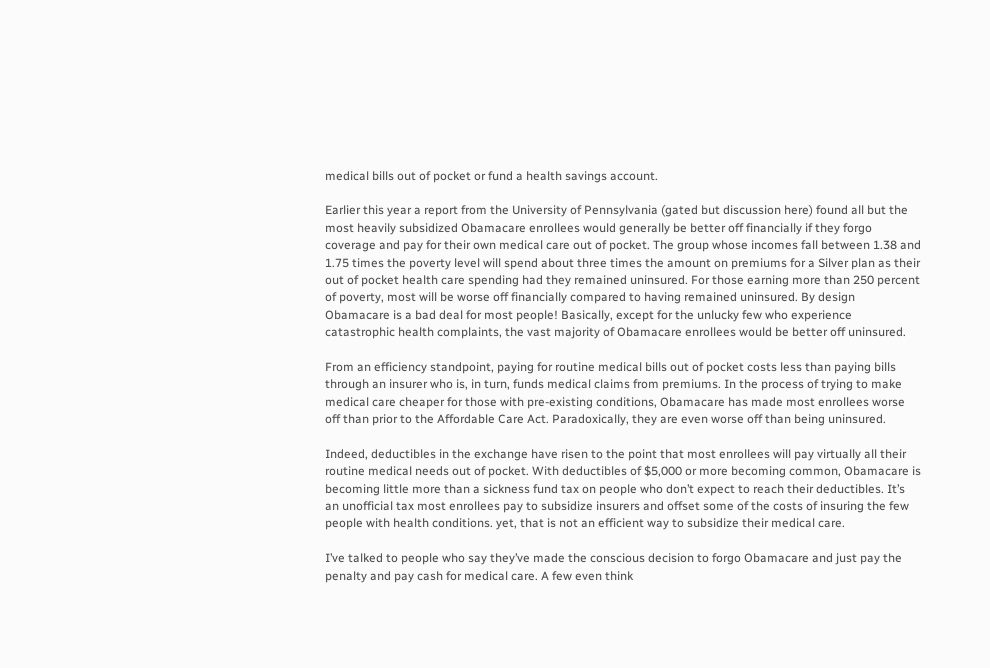medical bills out of pocket or fund a health savings account.

Earlier this year a report from the University of Pennsylvania (gated but discussion here) found all but the most heavily subsidized Obamacare enrollees would generally be better off financially if they forgo coverage and pay for their own medical care out of pocket. The group whose incomes fall between 1.38 and 1.75 times the poverty level will spend about three times the amount on premiums for a Silver plan as their out of pocket health care spending had they remained uninsured. For those earning more than 250 percent of poverty, most will be worse off financially compared to having remained uninsured. By design Obamacare is a bad deal for most people! Basically, except for the unlucky few who experience catastrophic health complaints, the vast majority of Obamacare enrollees would be better off uninsured.

From an efficiency standpoint, paying for routine medical bills out of pocket costs less than paying bills through an insurer who is, in turn, funds medical claims from premiums. In the process of trying to make medical care cheaper for those with pre-existing conditions, Obamacare has made most enrollees worse off than prior to the Affordable Care Act. Paradoxically, they are even worse off than being uninsured.

Indeed, deductibles in the exchange have risen to the point that most enrollees will pay virtually all their routine medical needs out of pocket. With deductibles of $5,000 or more becoming common, Obamacare is becoming little more than a sickness fund tax on people who don’t expect to reach their deductibles. It’s an unofficial tax most enrollees pay to subsidize insurers and offset some of the costs of insuring the few people with health conditions. yet, that is not an efficient way to subsidize their medical care.

I’ve talked to people who say they’ve made the conscious decision to forgo Obamacare and just pay the penalty and pay cash for medical care. A few even think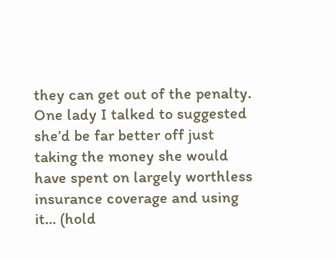they can get out of the penalty. One lady I talked to suggested she’d be far better off just taking the money she would have spent on largely worthless insurance coverage and using it… (hold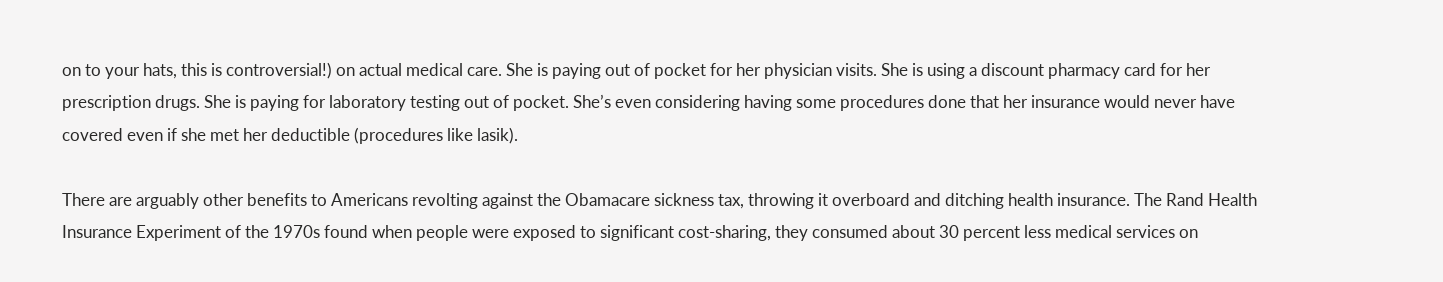on to your hats, this is controversial!) on actual medical care. She is paying out of pocket for her physician visits. She is using a discount pharmacy card for her prescription drugs. She is paying for laboratory testing out of pocket. She’s even considering having some procedures done that her insurance would never have covered even if she met her deductible (procedures like lasik).

There are arguably other benefits to Americans revolting against the Obamacare sickness tax, throwing it overboard and ditching health insurance. The Rand Health Insurance Experiment of the 1970s found when people were exposed to significant cost-sharing, they consumed about 30 percent less medical services on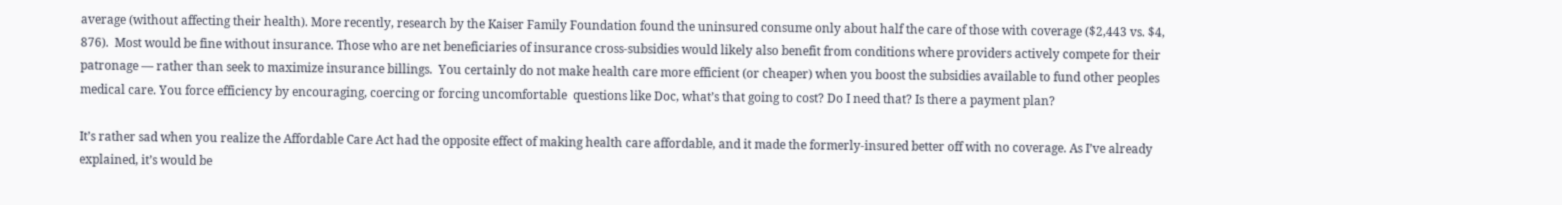average (without affecting their health). More recently, research by the Kaiser Family Foundation found the uninsured consume only about half the care of those with coverage ($2,443 vs. $4, 876).  Most would be fine without insurance. Those who are net beneficiaries of insurance cross-subsidies would likely also benefit from conditions where providers actively compete for their patronage — rather than seek to maximize insurance billings.  You certainly do not make health care more efficient (or cheaper) when you boost the subsidies available to fund other peoples medical care. You force efficiency by encouraging, coercing or forcing uncomfortable  questions like Doc, what’s that going to cost? Do I need that? Is there a payment plan?

It’s rather sad when you realize the Affordable Care Act had the opposite effect of making health care affordable, and it made the formerly-insured better off with no coverage. As I’ve already explained, it’s would be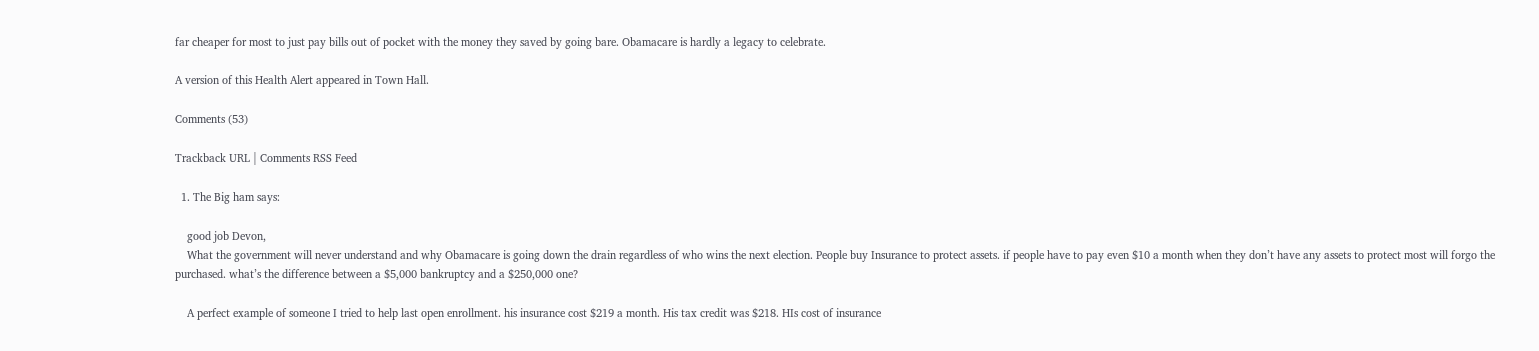far cheaper for most to just pay bills out of pocket with the money they saved by going bare. Obamacare is hardly a legacy to celebrate.

A version of this Health Alert appeared in Town Hall.

Comments (53)

Trackback URL | Comments RSS Feed

  1. The Big ham says:

    good job Devon,
    What the government will never understand and why Obamacare is going down the drain regardless of who wins the next election. People buy Insurance to protect assets. if people have to pay even $10 a month when they don’t have any assets to protect most will forgo the purchased. what’s the difference between a $5,000 bankruptcy and a $250,000 one?

    A perfect example of someone I tried to help last open enrollment. his insurance cost $219 a month. His tax credit was $218. HIs cost of insurance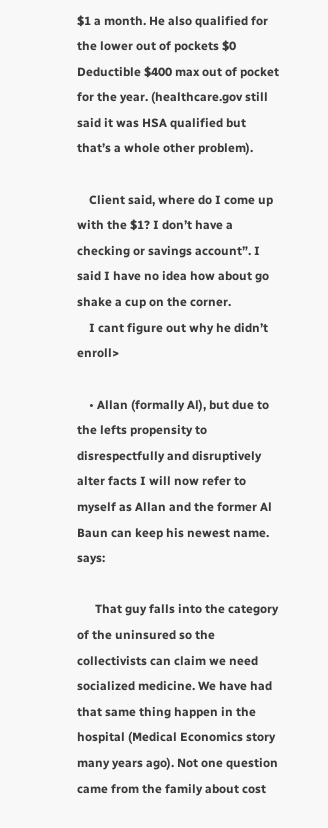$1 a month. He also qualified for the lower out of pockets $0 Deductible $400 max out of pocket for the year. (healthcare.gov still said it was HSA qualified but that’s a whole other problem).

    Client said, where do I come up with the $1? I don’t have a checking or savings account”. I said I have no idea how about go shake a cup on the corner.
    I cant figure out why he didn’t enroll>

    • Allan (formally Al), but due to the lefts propensity to disrespectfully and disruptively alter facts I will now refer to myself as Allan and the former Al Baun can keep his newest name. says:

      That guy falls into the category of the uninsured so the collectivists can claim we need socialized medicine. We have had that same thing happen in the hospital (Medical Economics story many years ago). Not one question came from the family about cost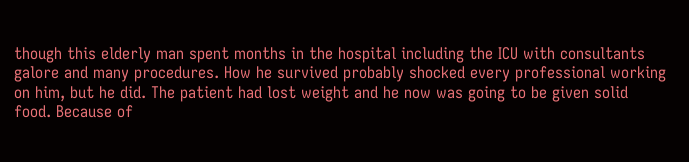though this elderly man spent months in the hospital including the ICU with consultants galore and many procedures. How he survived probably shocked every professional working on him, but he did. The patient had lost weight and he now was going to be given solid food. Because of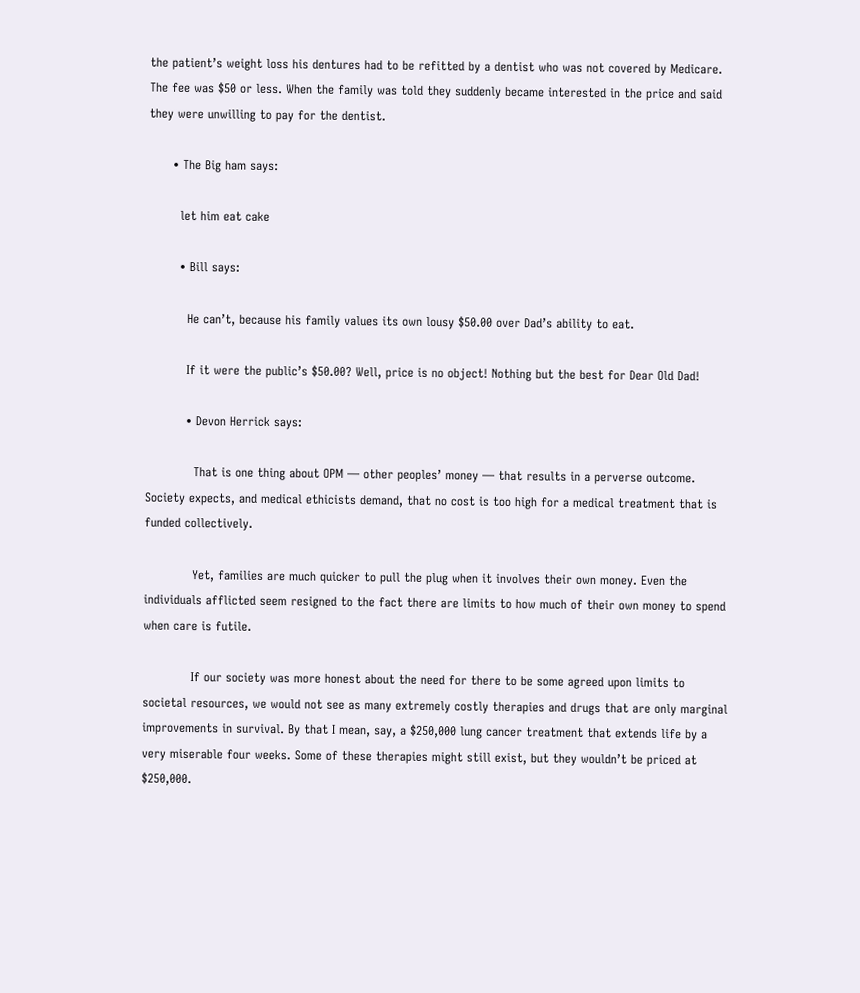the patient’s weight loss his dentures had to be refitted by a dentist who was not covered by Medicare. The fee was $50 or less. When the family was told they suddenly became interested in the price and said they were unwilling to pay for the dentist.

      • The Big ham says:

        let him eat cake

        • Bill says:

          He can’t, because his family values its own lousy $50.00 over Dad’s ability to eat.

          If it were the public’s $50.00? Well, price is no object! Nothing but the best for Dear Old Dad!

          • Devon Herrick says:

            That is one thing about OPM — other peoples’ money — that results in a perverse outcome. Society expects, and medical ethicists demand, that no cost is too high for a medical treatment that is funded collectively.

            Yet, families are much quicker to pull the plug when it involves their own money. Even the individuals afflicted seem resigned to the fact there are limits to how much of their own money to spend when care is futile.

            If our society was more honest about the need for there to be some agreed upon limits to societal resources, we would not see as many extremely costly therapies and drugs that are only marginal improvements in survival. By that I mean, say, a $250,000 lung cancer treatment that extends life by a very miserable four weeks. Some of these therapies might still exist, but they wouldn’t be priced at $250,000.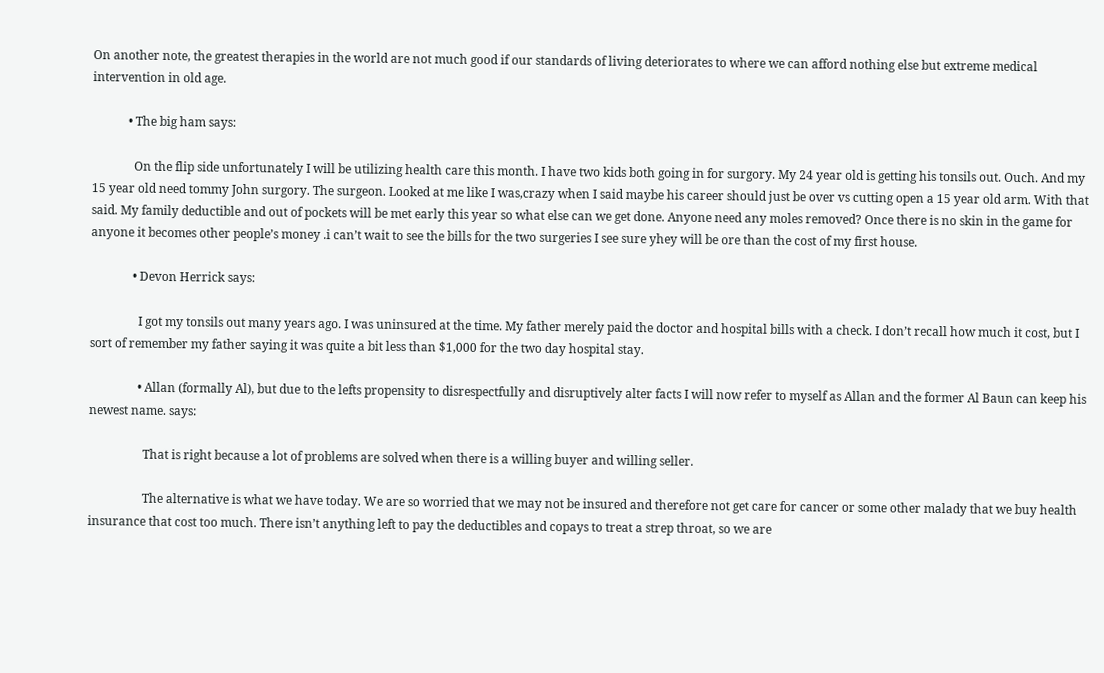On another note, the greatest therapies in the world are not much good if our standards of living deteriorates to where we can afford nothing else but extreme medical intervention in old age.

            • The big ham says:

              On the flip side unfortunately I will be utilizing health care this month. I have two kids both going in for surgory. My 24 year old is getting his tonsils out. Ouch. And my 15 year old need tommy John surgory. The surgeon. Looked at me like I was,crazy when I said maybe his career should just be over vs cutting open a 15 year old arm. With that said. My family deductible and out of pockets will be met early this year so what else can we get done. Anyone need any moles removed? Once there is no skin in the game for anyone it becomes other people’s money .i can’t wait to see the bills for the two surgeries I see sure yhey will be ore than the cost of my first house.

              • Devon Herrick says:

                I got my tonsils out many years ago. I was uninsured at the time. My father merely paid the doctor and hospital bills with a check. I don’t recall how much it cost, but I sort of remember my father saying it was quite a bit less than $1,000 for the two day hospital stay.

                • Allan (formally Al), but due to the lefts propensity to disrespectfully and disruptively alter facts I will now refer to myself as Allan and the former Al Baun can keep his newest name. says:

                  That is right because a lot of problems are solved when there is a willing buyer and willing seller.

                  The alternative is what we have today. We are so worried that we may not be insured and therefore not get care for cancer or some other malady that we buy health insurance that cost too much. There isn’t anything left to pay the deductibles and copays to treat a strep throat, so we are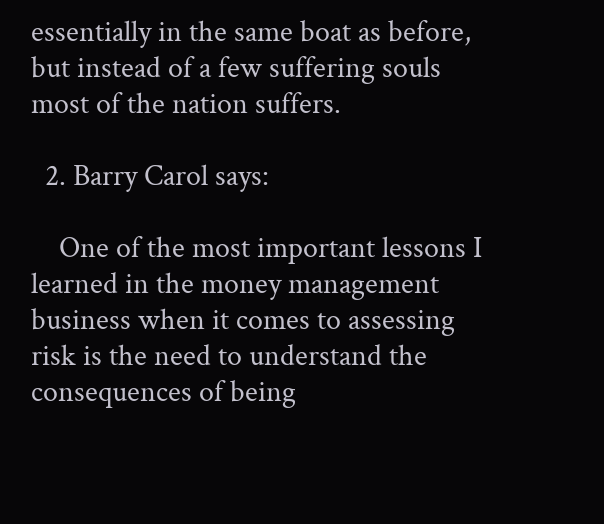essentially in the same boat as before, but instead of a few suffering souls most of the nation suffers.

  2. Barry Carol says:

    One of the most important lessons I learned in the money management business when it comes to assessing risk is the need to understand the consequences of being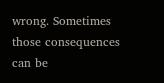wrong. Sometimes those consequences can be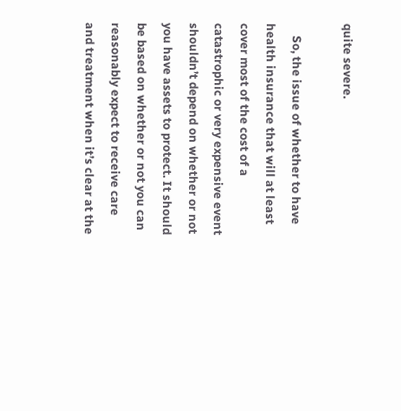quite severe.

    So, the issue of whether to have health insurance that will at least cover most of the cost of a catastrophic or very expensive event shouldn’t depend on whether or not you have assets to protect. It should be based on whether or not you can reasonably expect to receive care and treatment when it’s clear at the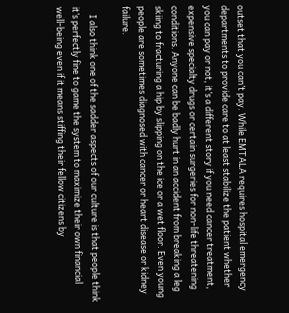outset that you can’t pay. While EMTALA requires hospital emergency departments to provide care to at least stabilize the patient whether you can pay or not, it’s a different story if you need cancer treatment, expensive specialty drugs or certain surgeries for non-life threatening conditions. Anyone can be badly hurt in an accident from breaking a leg skiing to fracturing a hip by slipping on the ice or a wet floor. Even young people are sometimes diagnosed with cancer or heart disease or kidney failure.

    I also think one of the sadder aspects of our culture is that people think it’s perfectly fine to game the system to maximize their own financial well-being even if it means stiffing their fellow citizens by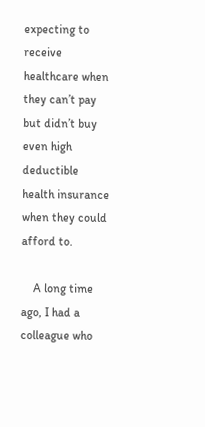expecting to receive healthcare when they can’t pay but didn’t buy even high deductible health insurance when they could afford to.

    A long time ago, I had a colleague who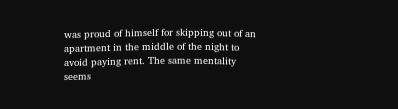was proud of himself for skipping out of an apartment in the middle of the night to avoid paying rent. The same mentality seems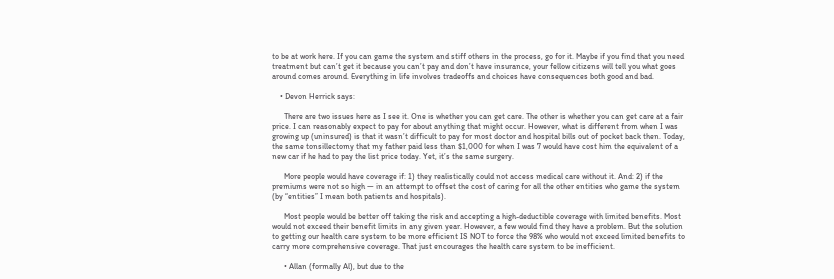to be at work here. If you can game the system and stiff others in the process, go for it. Maybe if you find that you need treatment but can’t get it because you can’t pay and don’t have insurance, your fellow citizens will tell you what goes around comes around. Everything in life involves tradeoffs and choices have consequences both good and bad.

    • Devon Herrick says:

      There are two issues here as I see it. One is whether you can get care. The other is whether you can get care at a fair price. I can reasonably expect to pay for about anything that might occur. However, what is different from when I was growing up (uninsured) is that it wasn’t difficult to pay for most doctor and hospital bills out of pocket back then. Today, the same tonsillectomy that my father paid less than $1,000 for when I was 7 would have cost him the equivalent of a new car if he had to pay the list price today. Yet, it’s the same surgery.

      More people would have coverage if: 1) they realistically could not access medical care without it. And: 2) if the premiums were not so high — in an attempt to offset the cost of caring for all the other entities who game the system (by “entities” I mean both patients and hospitals).

      Most people would be better off taking the risk and accepting a high-deductible coverage with limited benefits. Most would not exceed their benefit limits in any given year. However, a few would find they have a problem. But the solution to getting our health care system to be more efficient IS NOT to force the 98% who would not exceed limited benefits to carry more comprehensive coverage. That just encourages the health care system to be inefficient.

      • Allan (formally Al), but due to the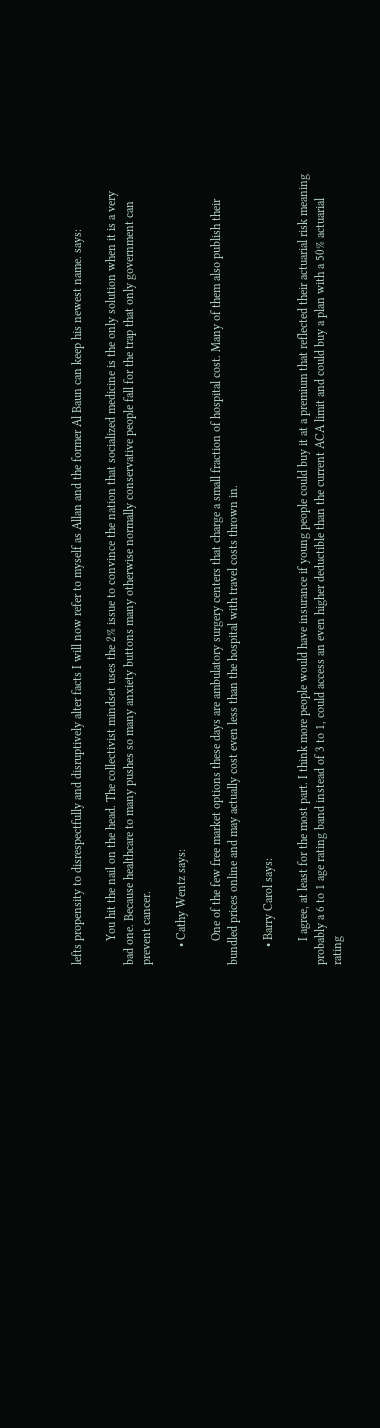lefts propensity to disrespectfully and disruptively alter facts I will now refer to myself as Allan and the former Al Baun can keep his newest name. says:

        You hit the nail on the head. The collectivist mindset uses the 2% issue to convince the nation that socialized medicine is the only solution when it is a very bad one. Because healthcare to many pushes so many anxiety buttons many otherwise normally conservative people fall for the trap that only government can prevent cancer.

      • Cathy Wentz says:

        One of the few free market options these days are ambulatory surgery centers that charge a small fraction of hospital cost. Many of them also publish their bundled prices online and may actually cost even less than the hospital with travel costs thrown in.

      • Barry Carol says:

        I agree, at least for the most part. I think more people would have insurance if young people could buy it at a premium that reflected their actuarial risk meaning probably a 6 to 1 age rating band instead of 3 to 1, could access an even higher deductible than the current ACA limit and could buy a plan with a 50% actuarial rating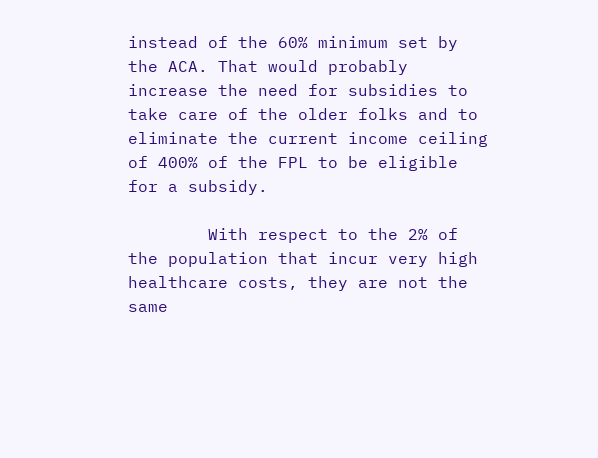instead of the 60% minimum set by the ACA. That would probably increase the need for subsidies to take care of the older folks and to eliminate the current income ceiling of 400% of the FPL to be eligible for a subsidy.

        With respect to the 2% of the population that incur very high healthcare costs, they are not the same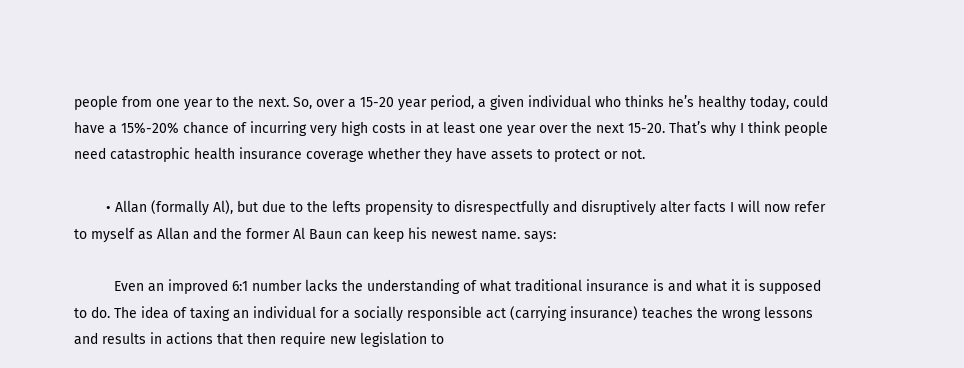people from one year to the next. So, over a 15-20 year period, a given individual who thinks he’s healthy today, could have a 15%-20% chance of incurring very high costs in at least one year over the next 15-20. That’s why I think people need catastrophic health insurance coverage whether they have assets to protect or not.

        • Allan (formally Al), but due to the lefts propensity to disrespectfully and disruptively alter facts I will now refer to myself as Allan and the former Al Baun can keep his newest name. says:

          Even an improved 6:1 number lacks the understanding of what traditional insurance is and what it is supposed to do. The idea of taxing an individual for a socially responsible act (carrying insurance) teaches the wrong lessons and results in actions that then require new legislation to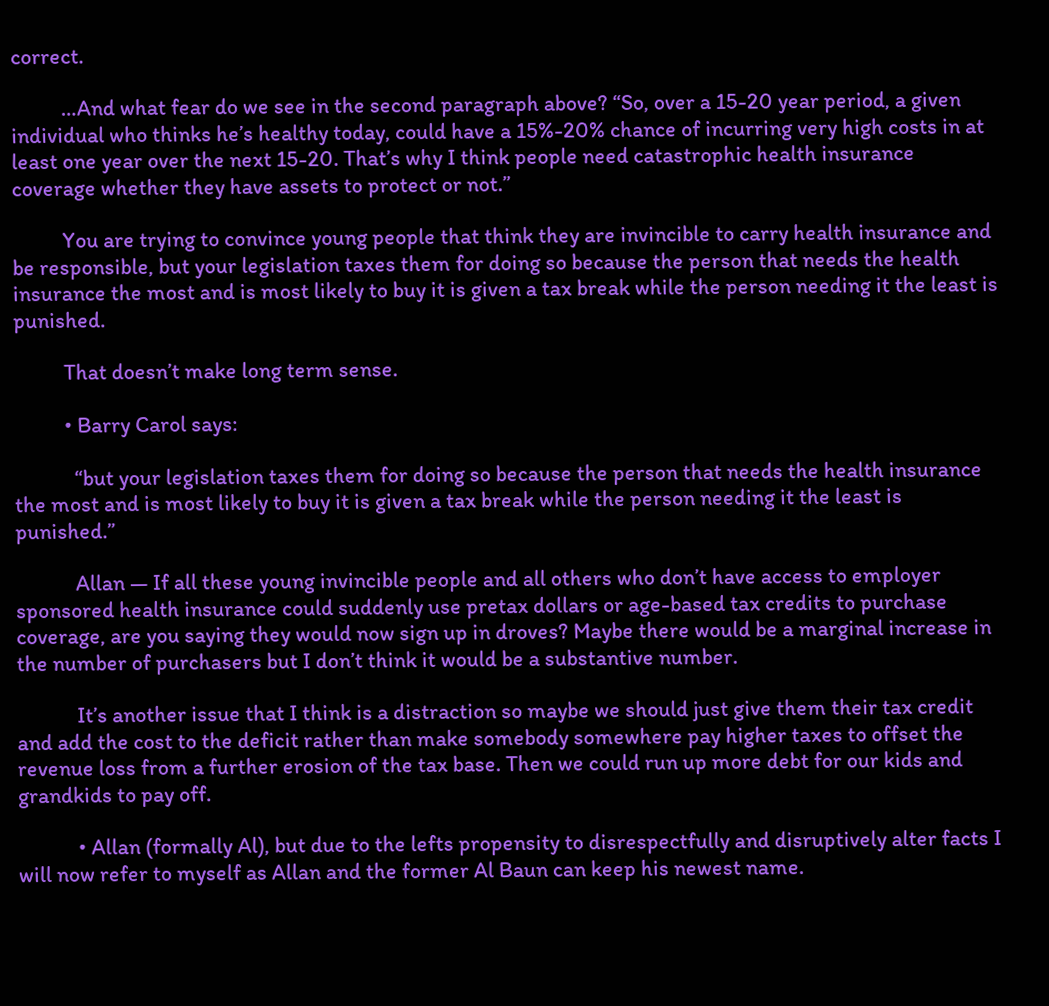correct.

          …And what fear do we see in the second paragraph above? “So, over a 15-20 year period, a given individual who thinks he’s healthy today, could have a 15%-20% chance of incurring very high costs in at least one year over the next 15-20. That’s why I think people need catastrophic health insurance coverage whether they have assets to protect or not.”

          You are trying to convince young people that think they are invincible to carry health insurance and be responsible, but your legislation taxes them for doing so because the person that needs the health insurance the most and is most likely to buy it is given a tax break while the person needing it the least is punished.

          That doesn’t make long term sense.

          • Barry Carol says:

            “but your legislation taxes them for doing so because the person that needs the health insurance the most and is most likely to buy it is given a tax break while the person needing it the least is punished.”

            Allan — If all these young invincible people and all others who don’t have access to employer sponsored health insurance could suddenly use pretax dollars or age-based tax credits to purchase coverage, are you saying they would now sign up in droves? Maybe there would be a marginal increase in the number of purchasers but I don’t think it would be a substantive number.

            It’s another issue that I think is a distraction so maybe we should just give them their tax credit and add the cost to the deficit rather than make somebody somewhere pay higher taxes to offset the revenue loss from a further erosion of the tax base. Then we could run up more debt for our kids and grandkids to pay off.

            • Allan (formally Al), but due to the lefts propensity to disrespectfully and disruptively alter facts I will now refer to myself as Allan and the former Al Baun can keep his newest name.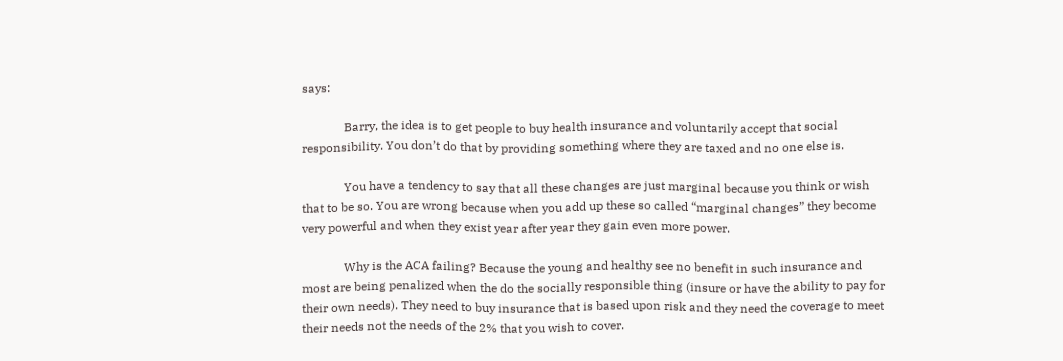says:

              Barry, the idea is to get people to buy health insurance and voluntarily accept that social responsibility. You don’t do that by providing something where they are taxed and no one else is.

              You have a tendency to say that all these changes are just marginal because you think or wish that to be so. You are wrong because when you add up these so called “marginal changes” they become very powerful and when they exist year after year they gain even more power.

              Why is the ACA failing? Because the young and healthy see no benefit in such insurance and most are being penalized when the do the socially responsible thing (insure or have the ability to pay for their own needs). They need to buy insurance that is based upon risk and they need the coverage to meet their needs not the needs of the 2% that you wish to cover.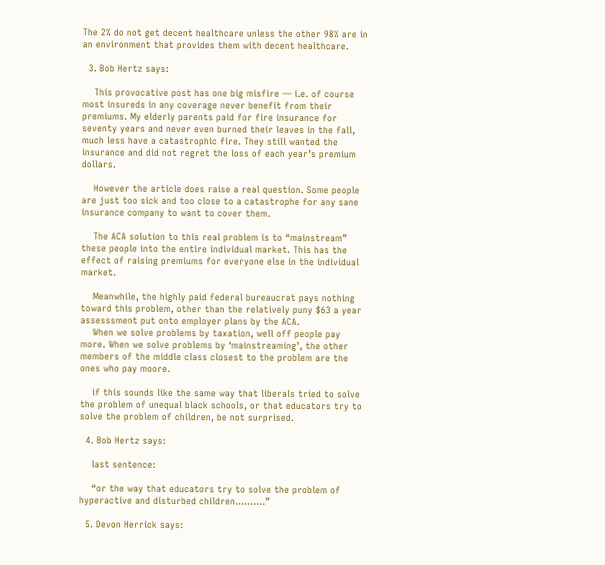The 2% do not get decent healthcare unless the other 98% are in an environment that provides them with decent healthcare.

  3. Bob Hertz says:

    This provocative post has one big misfire — i.e. of course most insureds in any coverage never benefit from their premiums. My elderly parents paid for fire insurance for seventy years and never even burned their leaves in the fall, much less have a catastrophic fire. They still wanted the insurance and did not regret the loss of each year’s premium dollars.

    However the article does raise a real question. Some people are just too sick and too close to a catastrophe for any sane insurance company to want to cover them.

    The ACA solution to this real problem is to “mainstream” these people into the entire individual market. This has the effect of raising premiums for everyone else in the individual market.

    Meanwhile, the highly paid federal bureaucrat pays nothing toward this problem, other than the relatively puny $63 a year assesssment put onto employer plans by the ACA.
    When we solve problems by taxation, well off people pay more. When we solve problems by ‘mainstreaming’, the other members of the middle class closest to the problem are the ones who pay moore.

    if this sounds like the same way that liberals tried to solve the problem of unequal black schools, or that educators try to solve the problem of children, be not surprised.

  4. Bob Hertz says:

    last sentence:

    “or the way that educators try to solve the problem of hyperactive and disturbed children……….”

  5. Devon Herrick says: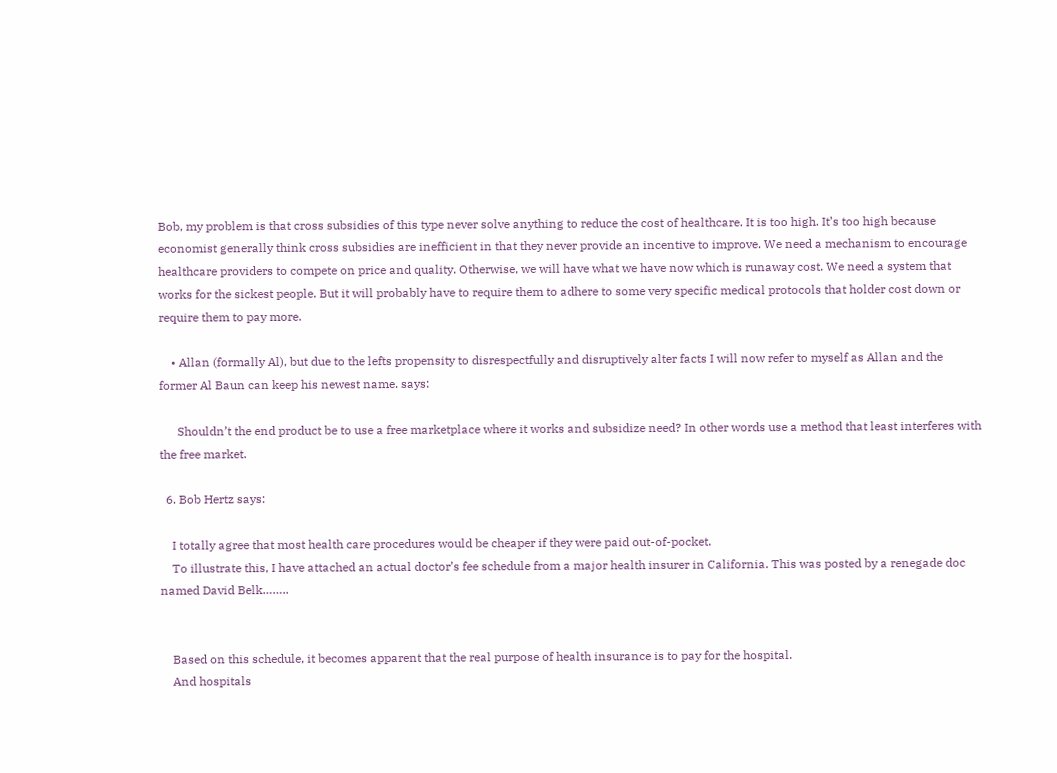Bob, my problem is that cross subsidies of this type never solve anything to reduce the cost of healthcare. It is too high. It’s too high because economist generally think cross subsidies are inefficient in that they never provide an incentive to improve. We need a mechanism to encourage healthcare providers to compete on price and quality. Otherwise, we will have what we have now which is runaway cost. We need a system that works for the sickest people. But it will probably have to require them to adhere to some very specific medical protocols that holder cost down or require them to pay more.

    • Allan (formally Al), but due to the lefts propensity to disrespectfully and disruptively alter facts I will now refer to myself as Allan and the former Al Baun can keep his newest name. says:

      Shouldn’t the end product be to use a free marketplace where it works and subsidize need? In other words use a method that least interferes with the free market.

  6. Bob Hertz says:

    I totally agree that most health care procedures would be cheaper if they were paid out-of-pocket.
    To illustrate this, I have attached an actual doctor’s fee schedule from a major health insurer in California. This was posted by a renegade doc named David Belk……..


    Based on this schedule, it becomes apparent that the real purpose of health insurance is to pay for the hospital.
    And hospitals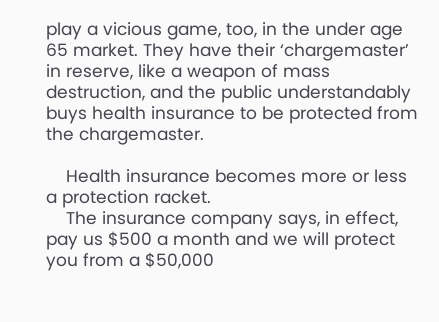play a vicious game, too, in the under age 65 market. They have their ‘chargemaster’ in reserve, like a weapon of mass destruction, and the public understandably buys health insurance to be protected from the chargemaster.

    Health insurance becomes more or less a protection racket.
    The insurance company says, in effect, pay us $500 a month and we will protect you from a $50,000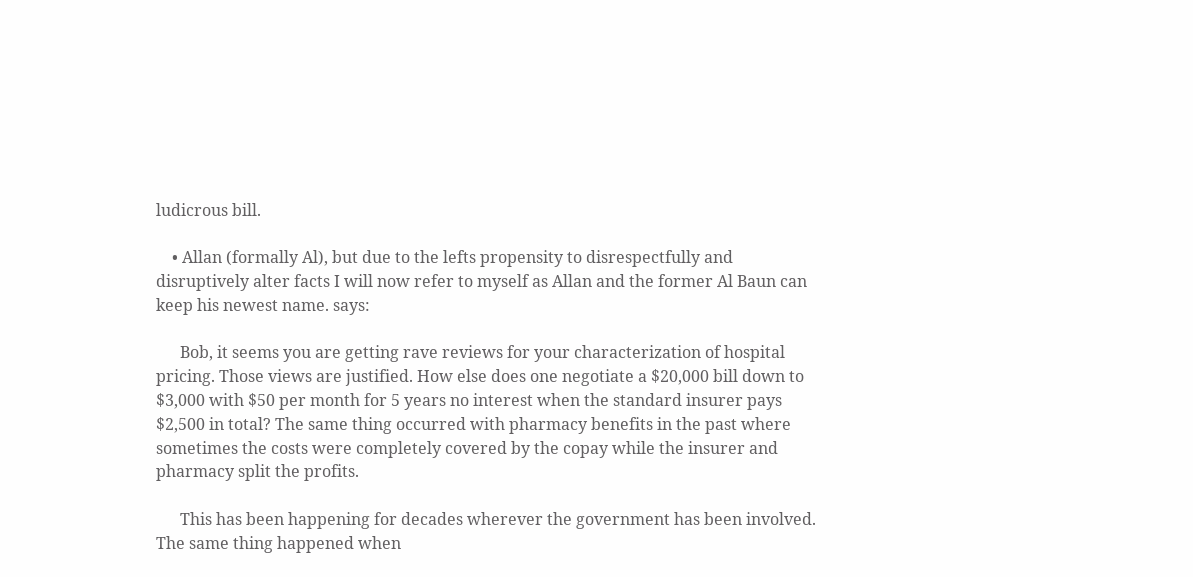ludicrous bill.

    • Allan (formally Al), but due to the lefts propensity to disrespectfully and disruptively alter facts I will now refer to myself as Allan and the former Al Baun can keep his newest name. says:

      Bob, it seems you are getting rave reviews for your characterization of hospital pricing. Those views are justified. How else does one negotiate a $20,000 bill down to $3,000 with $50 per month for 5 years no interest when the standard insurer pays $2,500 in total? The same thing occurred with pharmacy benefits in the past where sometimes the costs were completely covered by the copay while the insurer and pharmacy split the profits.

      This has been happening for decades wherever the government has been involved. The same thing happened when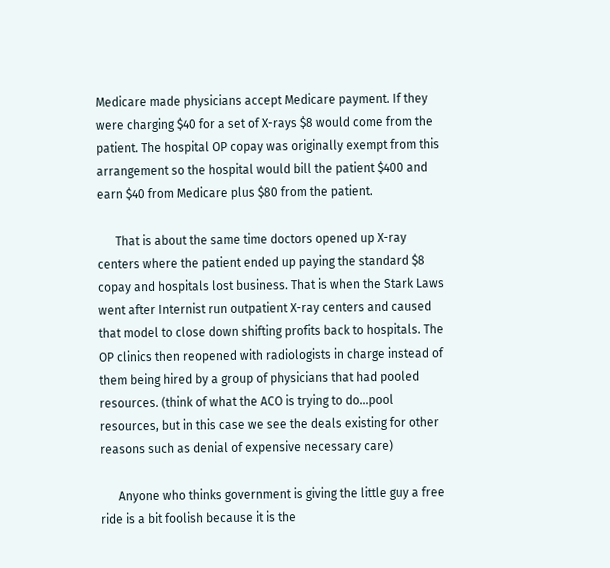Medicare made physicians accept Medicare payment. If they were charging $40 for a set of X-rays $8 would come from the patient. The hospital OP copay was originally exempt from this arrangement so the hospital would bill the patient $400 and earn $40 from Medicare plus $80 from the patient.

      That is about the same time doctors opened up X-ray centers where the patient ended up paying the standard $8 copay and hospitals lost business. That is when the Stark Laws went after Internist run outpatient X-ray centers and caused that model to close down shifting profits back to hospitals. The OP clinics then reopened with radiologists in charge instead of them being hired by a group of physicians that had pooled resources. (think of what the ACO is trying to do…pool resources, but in this case we see the deals existing for other reasons such as denial of expensive necessary care)

      Anyone who thinks government is giving the little guy a free ride is a bit foolish because it is the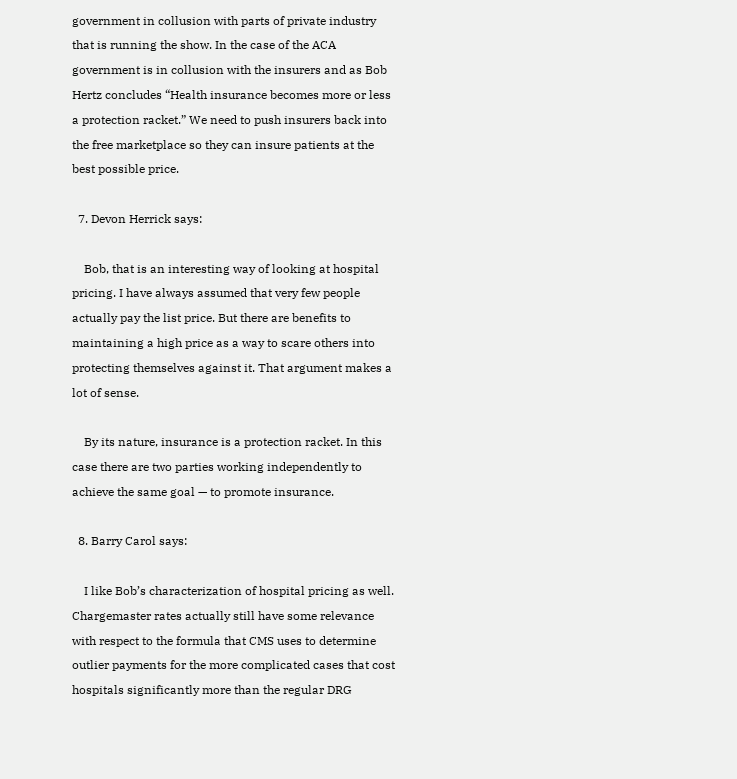government in collusion with parts of private industry that is running the show. In the case of the ACA government is in collusion with the insurers and as Bob Hertz concludes “Health insurance becomes more or less a protection racket.” We need to push insurers back into the free marketplace so they can insure patients at the best possible price.

  7. Devon Herrick says:

    Bob, that is an interesting way of looking at hospital pricing. I have always assumed that very few people actually pay the list price. But there are benefits to maintaining a high price as a way to scare others into protecting themselves against it. That argument makes a lot of sense.

    By its nature, insurance is a protection racket. In this case there are two parties working independently to achieve the same goal — to promote insurance.

  8. Barry Carol says:

    I like Bob’s characterization of hospital pricing as well. Chargemaster rates actually still have some relevance with respect to the formula that CMS uses to determine outlier payments for the more complicated cases that cost hospitals significantly more than the regular DRG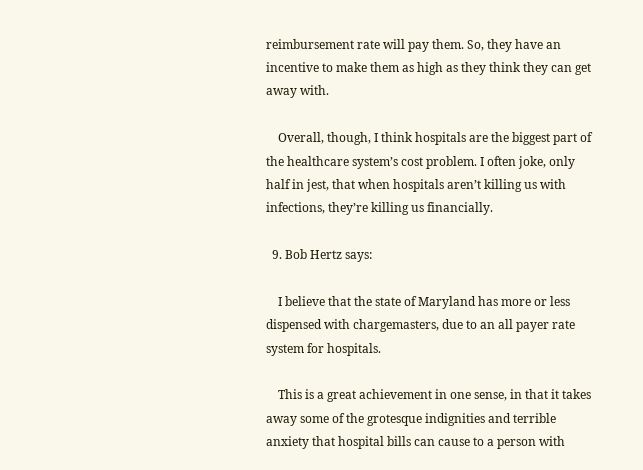reimbursement rate will pay them. So, they have an incentive to make them as high as they think they can get away with.

    Overall, though, I think hospitals are the biggest part of the healthcare system’s cost problem. I often joke, only half in jest, that when hospitals aren’t killing us with infections, they’re killing us financially.

  9. Bob Hertz says:

    I believe that the state of Maryland has more or less dispensed with chargemasters, due to an all payer rate system for hospitals.

    This is a great achievement in one sense, in that it takes away some of the grotesque indignities and terrible anxiety that hospital bills can cause to a person with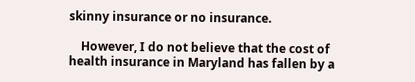skinny insurance or no insurance.

    However, I do not believe that the cost of health insurance in Maryland has fallen by a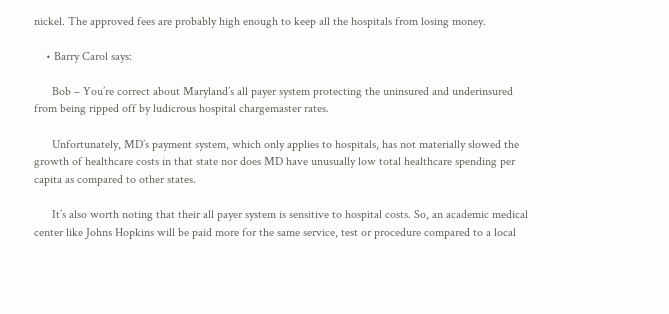nickel. The approved fees are probably high enough to keep all the hospitals from losing money.

    • Barry Carol says:

      Bob – You’re correct about Maryland’s all payer system protecting the uninsured and underinsured from being ripped off by ludicrous hospital chargemaster rates.

      Unfortunately, MD’s payment system, which only applies to hospitals, has not materially slowed the growth of healthcare costs in that state nor does MD have unusually low total healthcare spending per capita as compared to other states.

      It’s also worth noting that their all payer system is sensitive to hospital costs. So, an academic medical center like Johns Hopkins will be paid more for the same service, test or procedure compared to a local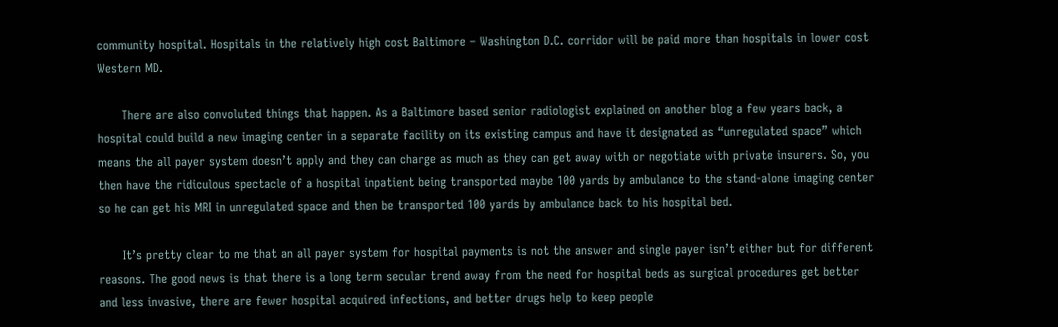community hospital. Hospitals in the relatively high cost Baltimore – Washington D.C. corridor will be paid more than hospitals in lower cost Western MD.

      There are also convoluted things that happen. As a Baltimore based senior radiologist explained on another blog a few years back, a hospital could build a new imaging center in a separate facility on its existing campus and have it designated as “unregulated space” which means the all payer system doesn’t apply and they can charge as much as they can get away with or negotiate with private insurers. So, you then have the ridiculous spectacle of a hospital inpatient being transported maybe 100 yards by ambulance to the stand-alone imaging center so he can get his MRI in unregulated space and then be transported 100 yards by ambulance back to his hospital bed.

      It’s pretty clear to me that an all payer system for hospital payments is not the answer and single payer isn’t either but for different reasons. The good news is that there is a long term secular trend away from the need for hospital beds as surgical procedures get better and less invasive, there are fewer hospital acquired infections, and better drugs help to keep people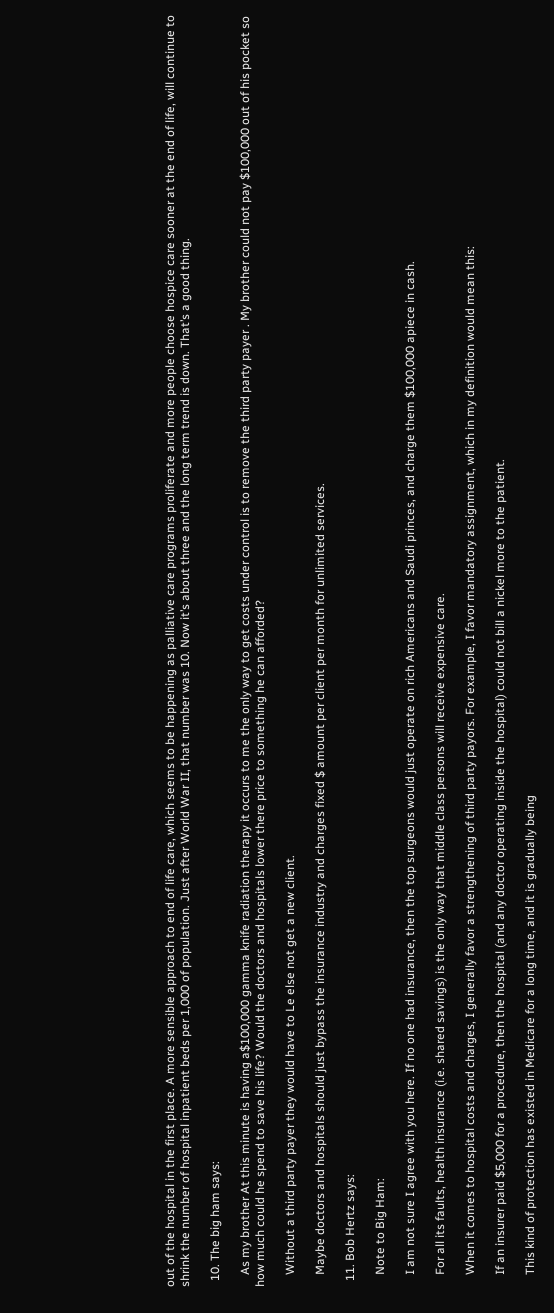out of the hospital in the first place. A more sensible approach to end of life care, which seems to be happening as palliative care programs proliferate and more people choose hospice care sooner at the end of life, will continue to shrink the number of hospital inpatient beds per 1,000 of population. Just after World War II, that number was 10. Now it’s about three and the long term trend is down. That’s a good thing.

  10. The big ham says:

    As my brother At this minute is having a$100,000 gamma knife radiation therapy it occurs to me the only way to get costs under control is to remove the third party payer . My brother could not pay $100,000 out of his pocket so how much could he spend to save his life? Would the doctors and hospitals lower there price to something he can afforded?

    Without a third party payer they would have to Le else not get a new client.

    Maybe doctors and hospitals should just bypass the insurance industry and charges fixed $ amount per client per month for unlimited services.

  11. Bob Hertz says:

    Note to Big Ham:

    I am not sure I agree with you here. If no one had insurance, then the top surgeons would just operate on rich Americans and Saudi princes, and charge them $100,000 apiece in cash.

    For all its faults, health insurance (i.e. shared savings) is the only way that middle class persons will receive expensive care.

    When it comes to hospital costs and charges, I generally favor a strengthening of third party payors. For example, I favor mandatory assignment, which in my definition would mean this:

    If an insurer paid $5,000 for a procedure, then the hospital (and any doctor operating inside the hospital) could not bill a nickel more to the patient.

    This kind of protection has existed in Medicare for a long time, and it is gradually being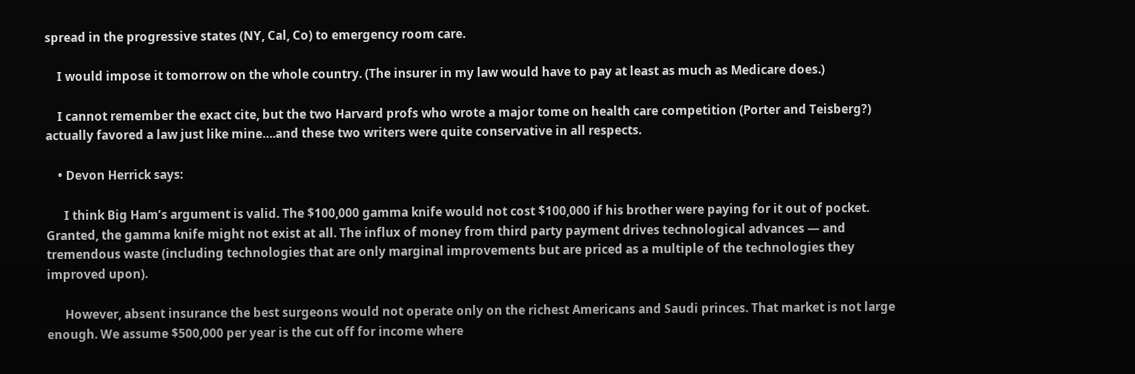spread in the progressive states (NY, Cal, Co) to emergency room care.

    I would impose it tomorrow on the whole country. (The insurer in my law would have to pay at least as much as Medicare does.)

    I cannot remember the exact cite, but the two Harvard profs who wrote a major tome on health care competition (Porter and Teisberg?) actually favored a law just like mine….and these two writers were quite conservative in all respects.

    • Devon Herrick says:

      I think Big Ham’s argument is valid. The $100,000 gamma knife would not cost $100,000 if his brother were paying for it out of pocket. Granted, the gamma knife might not exist at all. The influx of money from third party payment drives technological advances — and tremendous waste (including technologies that are only marginal improvements but are priced as a multiple of the technologies they improved upon).

      However, absent insurance the best surgeons would not operate only on the richest Americans and Saudi princes. That market is not large enough. We assume $500,000 per year is the cut off for income where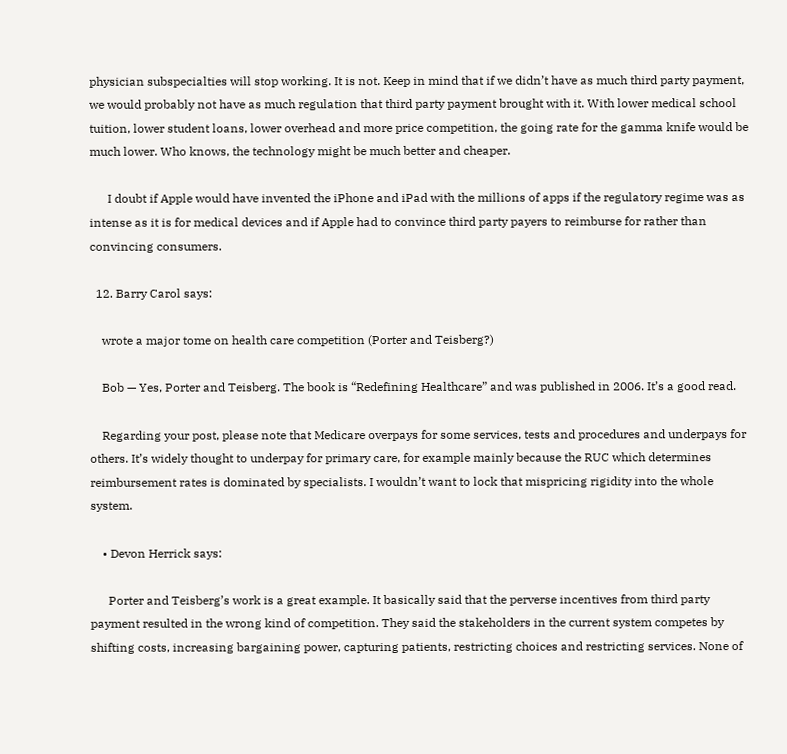physician subspecialties will stop working. It is not. Keep in mind that if we didn’t have as much third party payment, we would probably not have as much regulation that third party payment brought with it. With lower medical school tuition, lower student loans, lower overhead and more price competition, the going rate for the gamma knife would be much lower. Who knows, the technology might be much better and cheaper.

      I doubt if Apple would have invented the iPhone and iPad with the millions of apps if the regulatory regime was as intense as it is for medical devices and if Apple had to convince third party payers to reimburse for rather than convincing consumers.

  12. Barry Carol says:

    wrote a major tome on health care competition (Porter and Teisberg?)

    Bob — Yes, Porter and Teisberg. The book is “Redefining Healthcare” and was published in 2006. It’s a good read.

    Regarding your post, please note that Medicare overpays for some services, tests and procedures and underpays for others. It’s widely thought to underpay for primary care, for example mainly because the RUC which determines reimbursement rates is dominated by specialists. I wouldn’t want to lock that mispricing rigidity into the whole system.

    • Devon Herrick says:

      Porter and Teisberg’s work is a great example. It basically said that the perverse incentives from third party payment resulted in the wrong kind of competition. They said the stakeholders in the current system competes by shifting costs, increasing bargaining power, capturing patients, restricting choices and restricting services. None of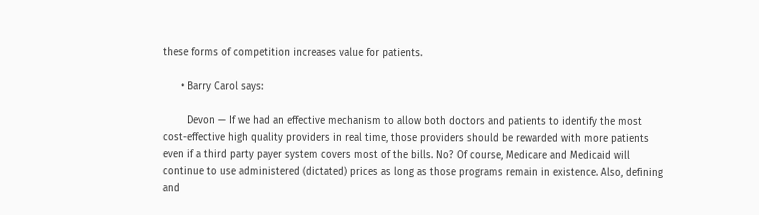these forms of competition increases value for patients.

      • Barry Carol says:

        Devon — If we had an effective mechanism to allow both doctors and patients to identify the most cost-effective high quality providers in real time, those providers should be rewarded with more patients even if a third party payer system covers most of the bills. No? Of course, Medicare and Medicaid will continue to use administered (dictated) prices as long as those programs remain in existence. Also, defining and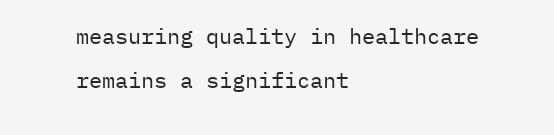measuring quality in healthcare remains a significant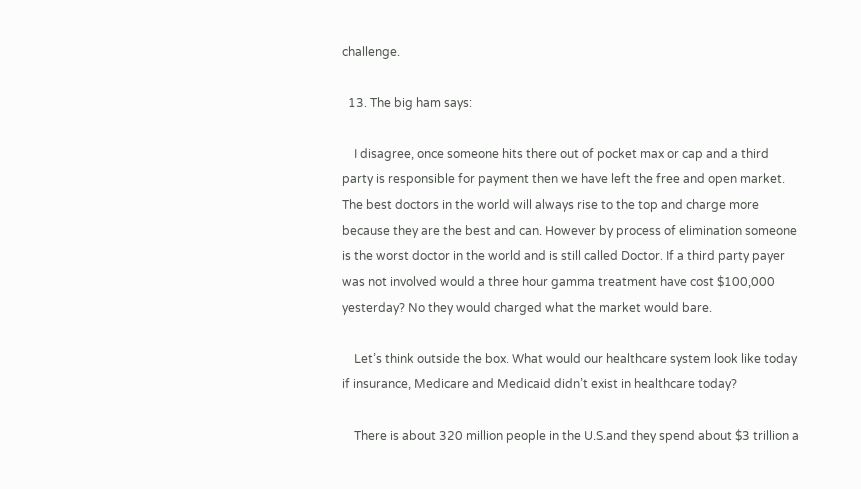challenge.

  13. The big ham says:

    I disagree, once someone hits there out of pocket max or cap and a third party is responsible for payment then we have left the free and open market. The best doctors in the world will always rise to the top and charge more because they are the best and can. However by process of elimination someone is the worst doctor in the world and is still called Doctor. If a third party payer was not involved would a three hour gamma treatment have cost $100,000 yesterday? No they would charged what the market would bare.

    Let’s think outside the box. What would our healthcare system look like today if insurance, Medicare and Medicaid didn’t exist in healthcare today?

    There is about 320 million people in the U.S.and they spend about $3 trillion a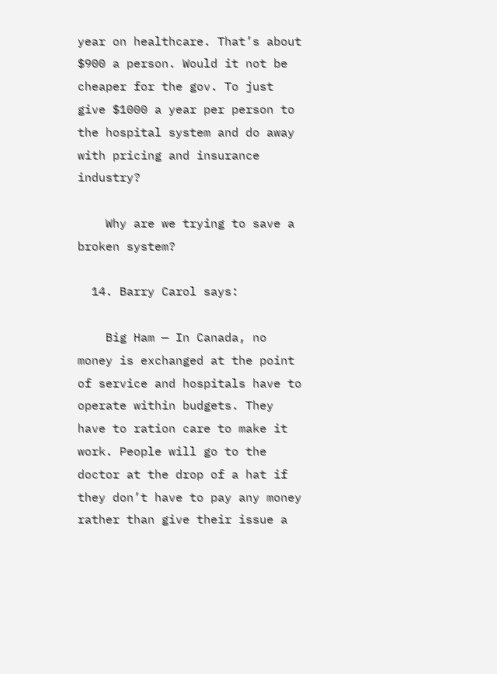year on healthcare. That’s about $900 a person. Would it not be cheaper for the gov. To just give $1000 a year per person to the hospital system and do away with pricing and insurance industry?

    Why are we trying to save a broken system?

  14. Barry Carol says:

    Big Ham — In Canada, no money is exchanged at the point of service and hospitals have to operate within budgets. They have to ration care to make it work. People will go to the doctor at the drop of a hat if they don’t have to pay any money rather than give their issue a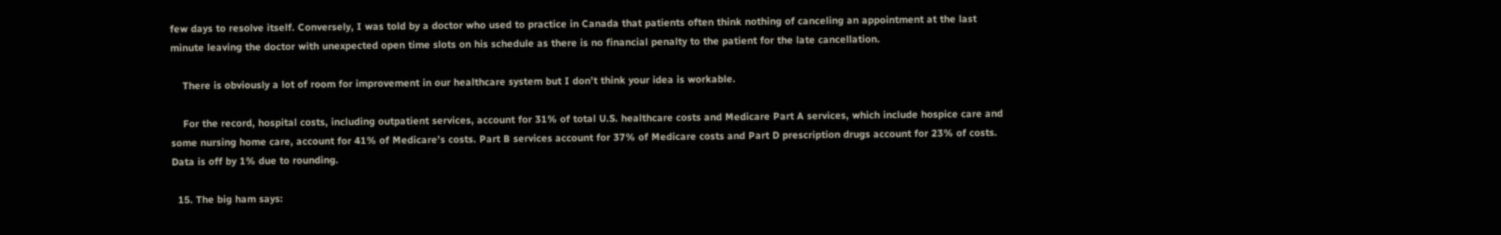few days to resolve itself. Conversely, I was told by a doctor who used to practice in Canada that patients often think nothing of canceling an appointment at the last minute leaving the doctor with unexpected open time slots on his schedule as there is no financial penalty to the patient for the late cancellation.

    There is obviously a lot of room for improvement in our healthcare system but I don’t think your idea is workable.

    For the record, hospital costs, including outpatient services, account for 31% of total U.S. healthcare costs and Medicare Part A services, which include hospice care and some nursing home care, account for 41% of Medicare’s costs. Part B services account for 37% of Medicare costs and Part D prescription drugs account for 23% of costs. Data is off by 1% due to rounding.

  15. The big ham says: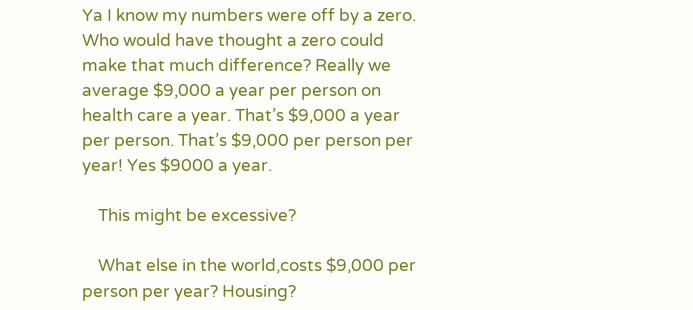Ya I know my numbers were off by a zero. Who would have thought a zero could make that much difference? Really we average $9,000 a year per person on health care a year. That’s $9,000 a year per person. That’s $9,000 per person per year! Yes $9000 a year.

    This might be excessive?

    What else in the world,costs $9,000 per person per year? Housing?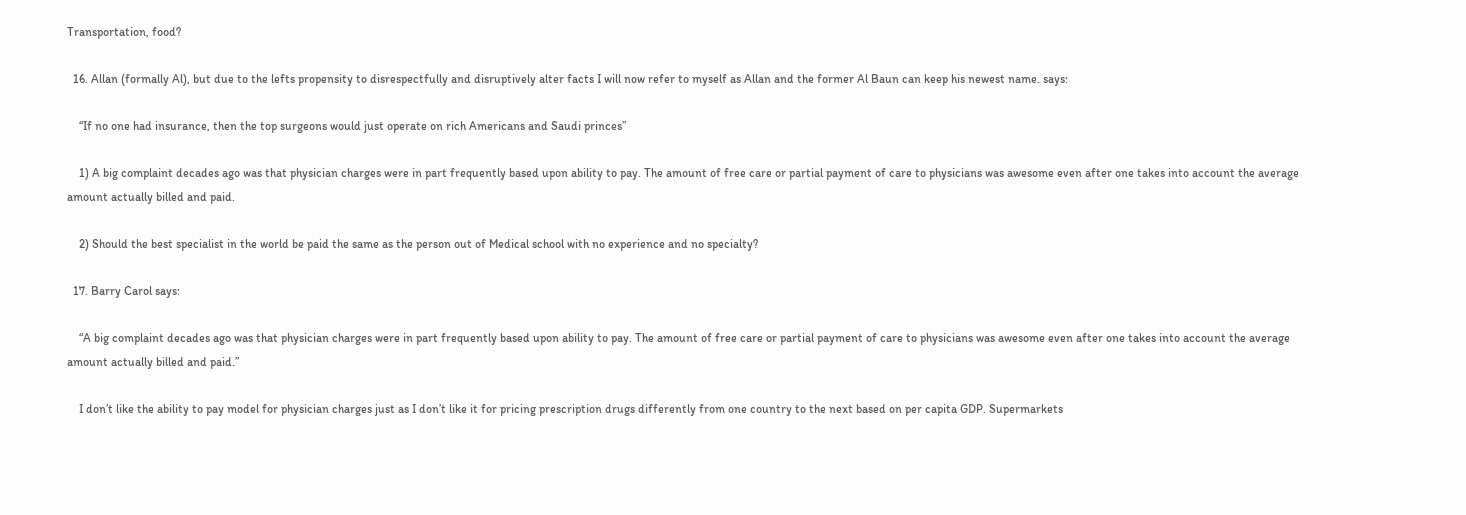Transportation, food?

  16. Allan (formally Al), but due to the lefts propensity to disrespectfully and disruptively alter facts I will now refer to myself as Allan and the former Al Baun can keep his newest name. says:

    “If no one had insurance, then the top surgeons would just operate on rich Americans and Saudi princes”

    1) A big complaint decades ago was that physician charges were in part frequently based upon ability to pay. The amount of free care or partial payment of care to physicians was awesome even after one takes into account the average amount actually billed and paid.

    2) Should the best specialist in the world be paid the same as the person out of Medical school with no experience and no specialty?

  17. Barry Carol says:

    “A big complaint decades ago was that physician charges were in part frequently based upon ability to pay. The amount of free care or partial payment of care to physicians was awesome even after one takes into account the average amount actually billed and paid.”

    I don’t like the ability to pay model for physician charges just as I don’t like it for pricing prescription drugs differently from one country to the next based on per capita GDP. Supermarkets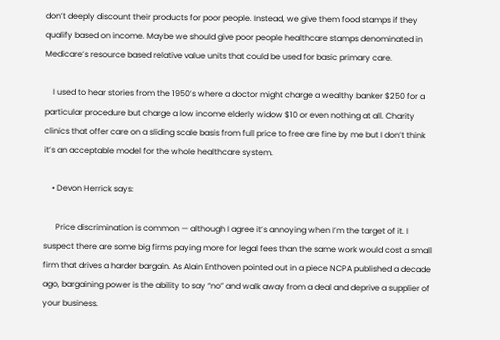don’t deeply discount their products for poor people. Instead, we give them food stamps if they qualify based on income. Maybe we should give poor people healthcare stamps denominated in Medicare’s resource based relative value units that could be used for basic primary care.

    I used to hear stories from the 1950’s where a doctor might charge a wealthy banker $250 for a particular procedure but charge a low income elderly widow $10 or even nothing at all. Charity clinics that offer care on a sliding scale basis from full price to free are fine by me but I don’t think it’s an acceptable model for the whole healthcare system.

    • Devon Herrick says:

      Price discrimination is common — although I agree it’s annoying when I’m the target of it. I suspect there are some big firms paying more for legal fees than the same work would cost a small firm that drives a harder bargain. As Alain Enthoven pointed out in a piece NCPA published a decade ago, bargaining power is the ability to say “no” and walk away from a deal and deprive a supplier of your business.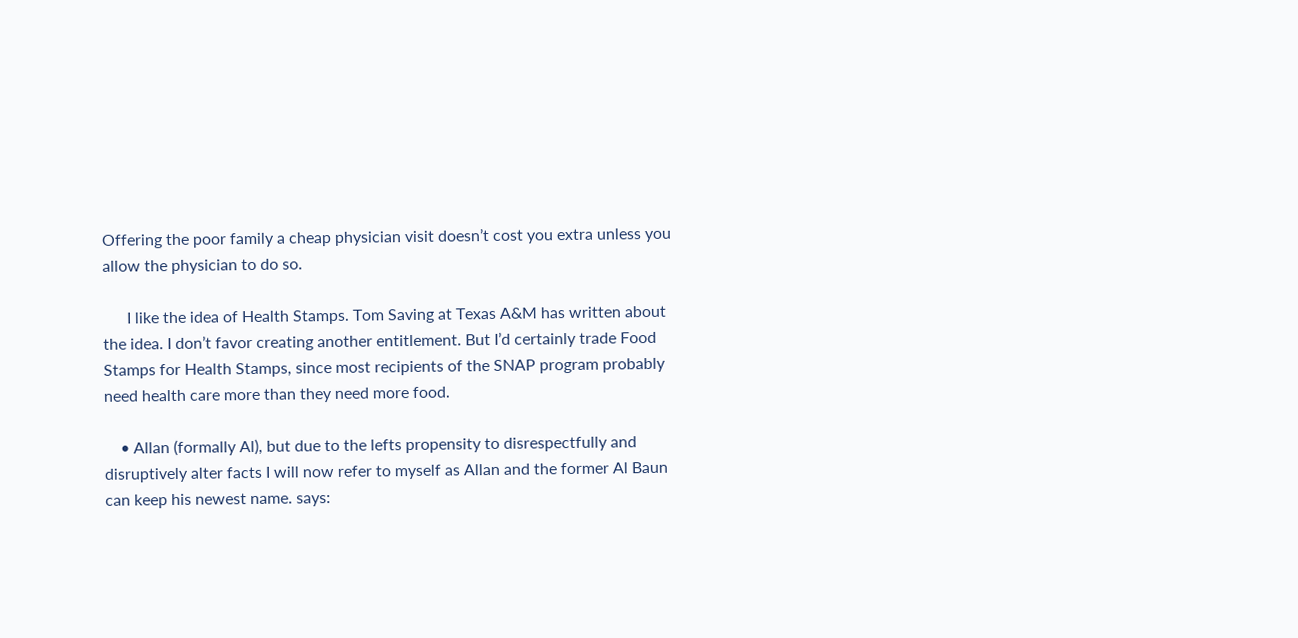Offering the poor family a cheap physician visit doesn’t cost you extra unless you allow the physician to do so.

      I like the idea of Health Stamps. Tom Saving at Texas A&M has written about the idea. I don’t favor creating another entitlement. But I’d certainly trade Food Stamps for Health Stamps, since most recipients of the SNAP program probably need health care more than they need more food.

    • Allan (formally Al), but due to the lefts propensity to disrespectfully and disruptively alter facts I will now refer to myself as Allan and the former Al Baun can keep his newest name. says: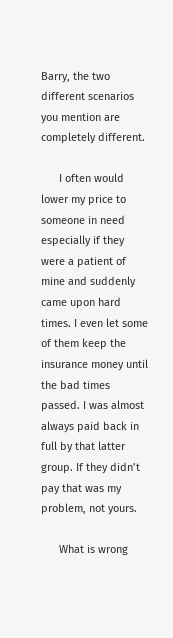Barry, the two different scenarios you mention are completely different.

      I often would lower my price to someone in need especially if they were a patient of mine and suddenly came upon hard times. I even let some of them keep the insurance money until the bad times passed. I was almost always paid back in full by that latter group. If they didn’t pay that was my problem, not yours.

      What is wrong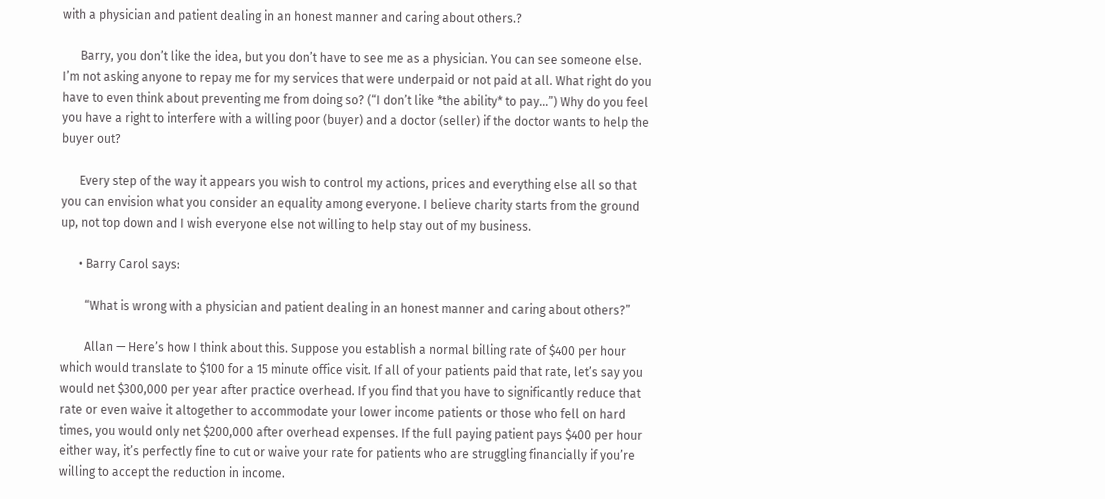with a physician and patient dealing in an honest manner and caring about others.?

      Barry, you don’t like the idea, but you don’t have to see me as a physician. You can see someone else. I’m not asking anyone to repay me for my services that were underpaid or not paid at all. What right do you have to even think about preventing me from doing so? (“I don’t like *the ability* to pay…”) Why do you feel you have a right to interfere with a willing poor (buyer) and a doctor (seller) if the doctor wants to help the buyer out?

      Every step of the way it appears you wish to control my actions, prices and everything else all so that you can envision what you consider an equality among everyone. I believe charity starts from the ground up, not top down and I wish everyone else not willing to help stay out of my business.

      • Barry Carol says:

        “What is wrong with a physician and patient dealing in an honest manner and caring about others?”

        Allan — Here’s how I think about this. Suppose you establish a normal billing rate of $400 per hour which would translate to $100 for a 15 minute office visit. If all of your patients paid that rate, let’s say you would net $300,000 per year after practice overhead. If you find that you have to significantly reduce that rate or even waive it altogether to accommodate your lower income patients or those who fell on hard times, you would only net $200,000 after overhead expenses. If the full paying patient pays $400 per hour either way, it’s perfectly fine to cut or waive your rate for patients who are struggling financially if you’re willing to accept the reduction in income.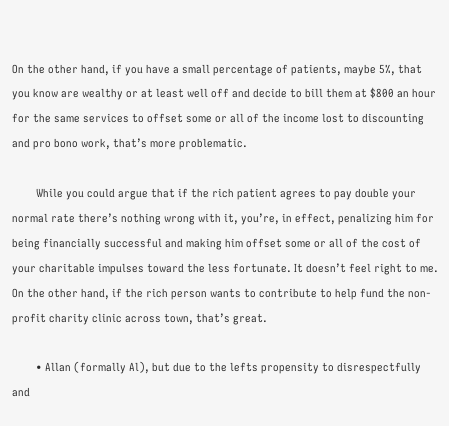On the other hand, if you have a small percentage of patients, maybe 5%, that you know are wealthy or at least well off and decide to bill them at $800 an hour for the same services to offset some or all of the income lost to discounting and pro bono work, that’s more problematic.

        While you could argue that if the rich patient agrees to pay double your normal rate there’s nothing wrong with it, you’re, in effect, penalizing him for being financially successful and making him offset some or all of the cost of your charitable impulses toward the less fortunate. It doesn’t feel right to me. On the other hand, if the rich person wants to contribute to help fund the non-profit charity clinic across town, that’s great.

        • Allan (formally Al), but due to the lefts propensity to disrespectfully and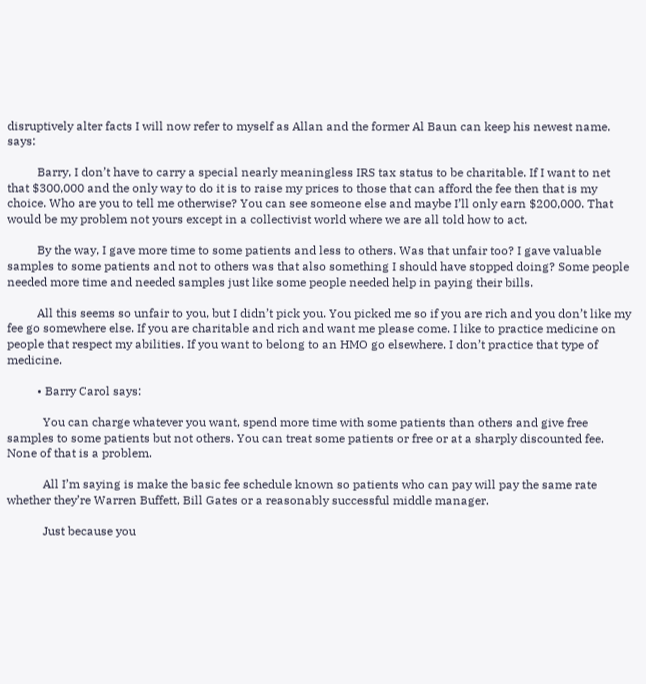disruptively alter facts I will now refer to myself as Allan and the former Al Baun can keep his newest name. says:

          Barry, I don’t have to carry a special nearly meaningless IRS tax status to be charitable. If I want to net that $300,000 and the only way to do it is to raise my prices to those that can afford the fee then that is my choice. Who are you to tell me otherwise? You can see someone else and maybe I’ll only earn $200,000. That would be my problem not yours except in a collectivist world where we are all told how to act.

          By the way, I gave more time to some patients and less to others. Was that unfair too? I gave valuable samples to some patients and not to others was that also something I should have stopped doing? Some people needed more time and needed samples just like some people needed help in paying their bills.

          All this seems so unfair to you, but I didn’t pick you. You picked me so if you are rich and you don’t like my fee go somewhere else. If you are charitable and rich and want me please come. I like to practice medicine on people that respect my abilities. If you want to belong to an HMO go elsewhere. I don’t practice that type of medicine.

          • Barry Carol says:

            You can charge whatever you want, spend more time with some patients than others and give free samples to some patients but not others. You can treat some patients or free or at a sharply discounted fee. None of that is a problem.

            All I’m saying is make the basic fee schedule known so patients who can pay will pay the same rate whether they’re Warren Buffett, Bill Gates or a reasonably successful middle manager.

            Just because you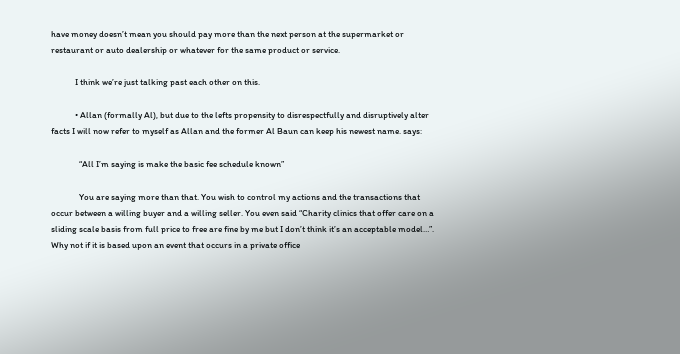have money doesn’t mean you should pay more than the next person at the supermarket or restaurant or auto dealership or whatever for the same product or service.

            I think we’re just talking past each other on this.

            • Allan (formally Al), but due to the lefts propensity to disrespectfully and disruptively alter facts I will now refer to myself as Allan and the former Al Baun can keep his newest name. says:

              “All I’m saying is make the basic fee schedule known”

              You are saying more than that. You wish to control my actions and the transactions that occur between a willing buyer and a willing seller. You even said “Charity clinics that offer care on a sliding scale basis from full price to free are fine by me but I don’t think it’s an acceptable model…”. Why not if it is based upon an event that occurs in a private office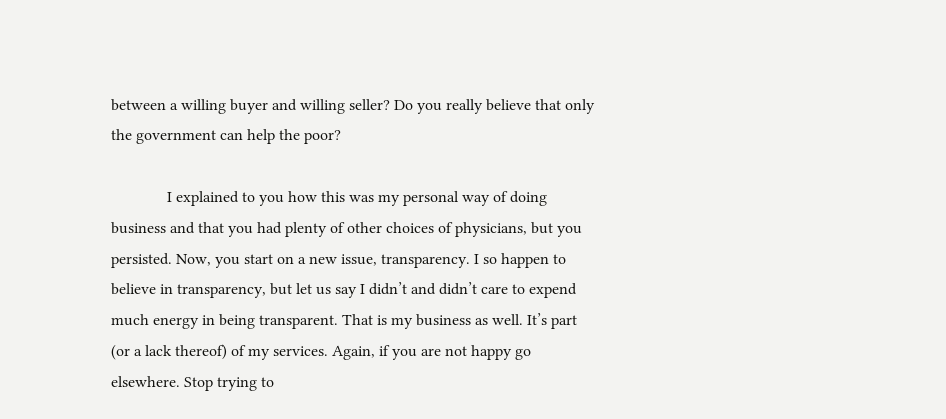between a willing buyer and willing seller? Do you really believe that only the government can help the poor?

              I explained to you how this was my personal way of doing business and that you had plenty of other choices of physicians, but you persisted. Now, you start on a new issue, transparency. I so happen to believe in transparency, but let us say I didn’t and didn’t care to expend much energy in being transparent. That is my business as well. It’s part (or a lack thereof) of my services. Again, if you are not happy go elsewhere. Stop trying to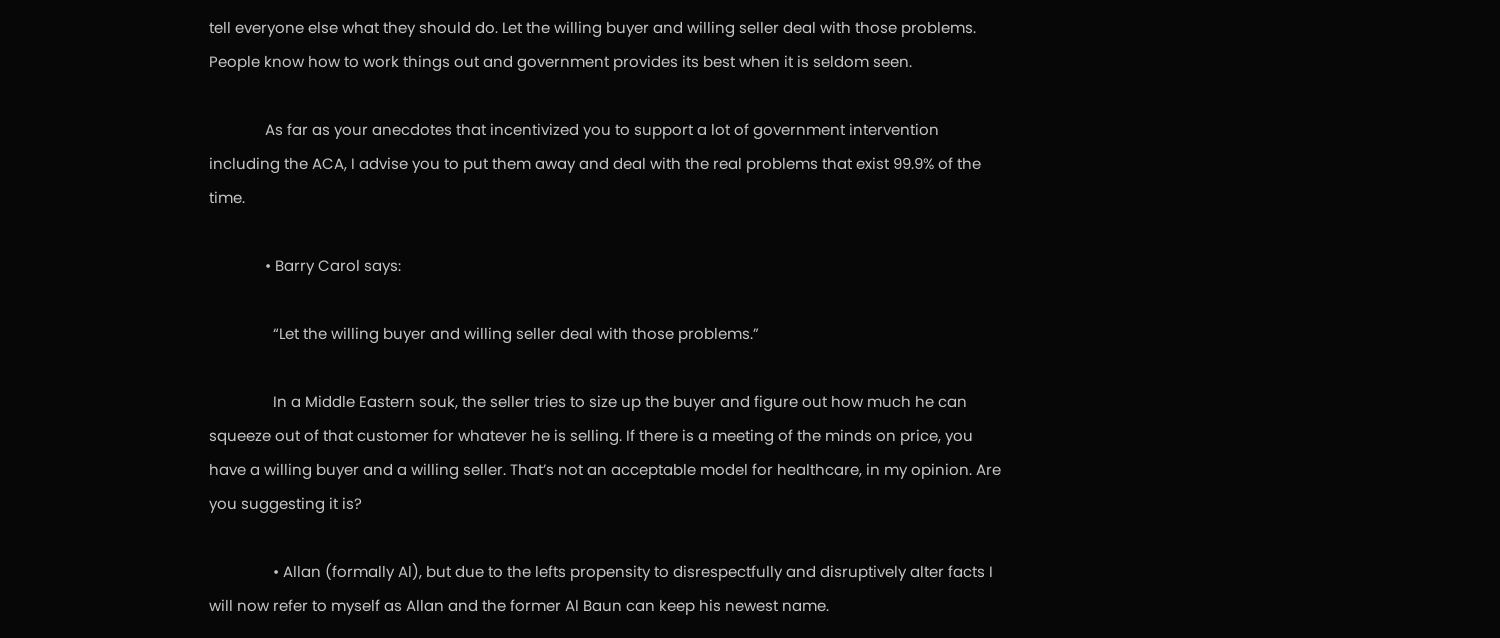tell everyone else what they should do. Let the willing buyer and willing seller deal with those problems. People know how to work things out and government provides its best when it is seldom seen.

              As far as your anecdotes that incentivized you to support a lot of government intervention including the ACA, I advise you to put them away and deal with the real problems that exist 99.9% of the time.

              • Barry Carol says:

                “Let the willing buyer and willing seller deal with those problems.”

                In a Middle Eastern souk, the seller tries to size up the buyer and figure out how much he can squeeze out of that customer for whatever he is selling. If there is a meeting of the minds on price, you have a willing buyer and a willing seller. That’s not an acceptable model for healthcare, in my opinion. Are you suggesting it is?

                • Allan (formally Al), but due to the lefts propensity to disrespectfully and disruptively alter facts I will now refer to myself as Allan and the former Al Baun can keep his newest name.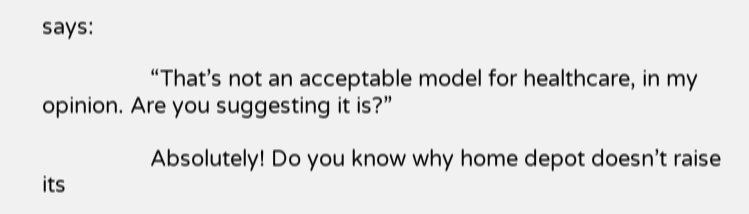says:

                  “That’s not an acceptable model for healthcare, in my opinion. Are you suggesting it is?”

                  Absolutely! Do you know why home depot doesn’t raise its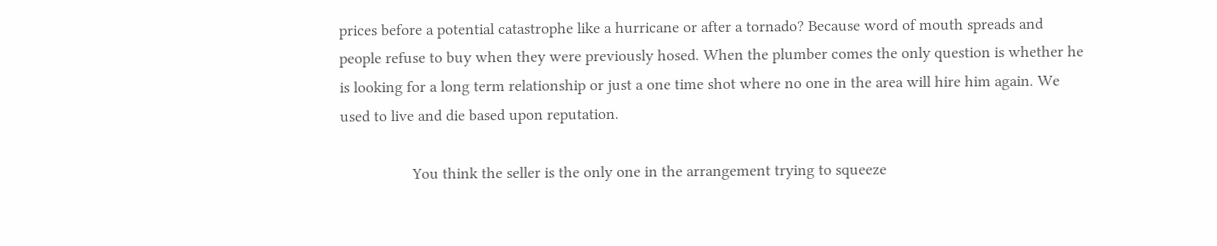prices before a potential catastrophe like a hurricane or after a tornado? Because word of mouth spreads and people refuse to buy when they were previously hosed. When the plumber comes the only question is whether he is looking for a long term relationship or just a one time shot where no one in the area will hire him again. We used to live and die based upon reputation.

                  You think the seller is the only one in the arrangement trying to squeeze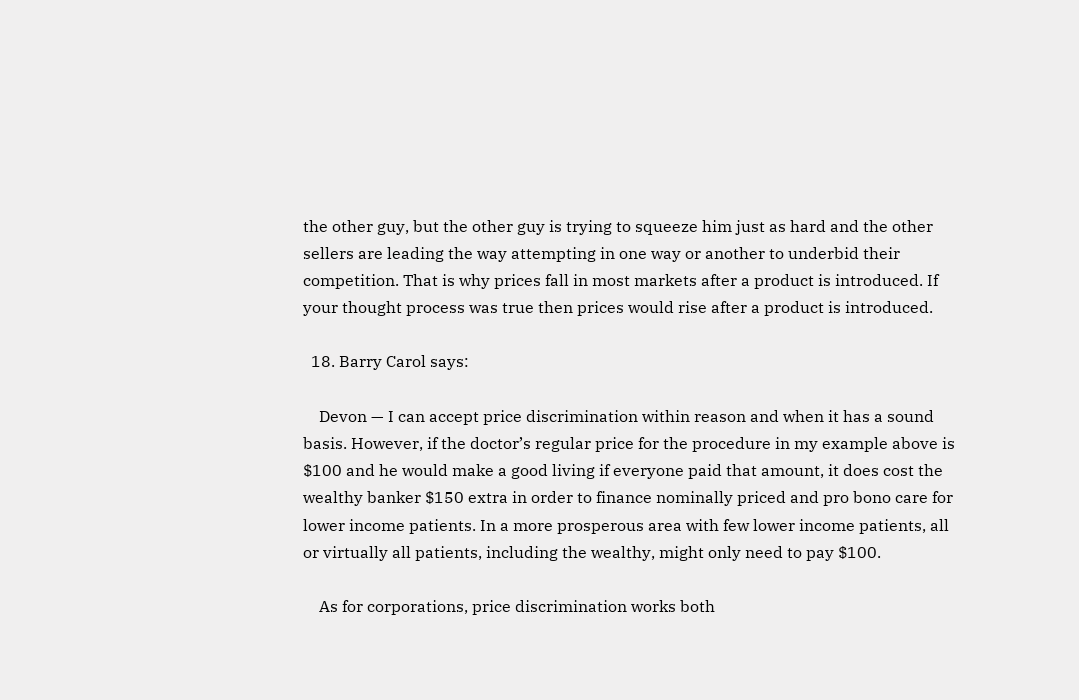the other guy, but the other guy is trying to squeeze him just as hard and the other sellers are leading the way attempting in one way or another to underbid their competition. That is why prices fall in most markets after a product is introduced. If your thought process was true then prices would rise after a product is introduced.

  18. Barry Carol says:

    Devon — I can accept price discrimination within reason and when it has a sound basis. However, if the doctor’s regular price for the procedure in my example above is $100 and he would make a good living if everyone paid that amount, it does cost the wealthy banker $150 extra in order to finance nominally priced and pro bono care for lower income patients. In a more prosperous area with few lower income patients, all or virtually all patients, including the wealthy, might only need to pay $100.

    As for corporations, price discrimination works both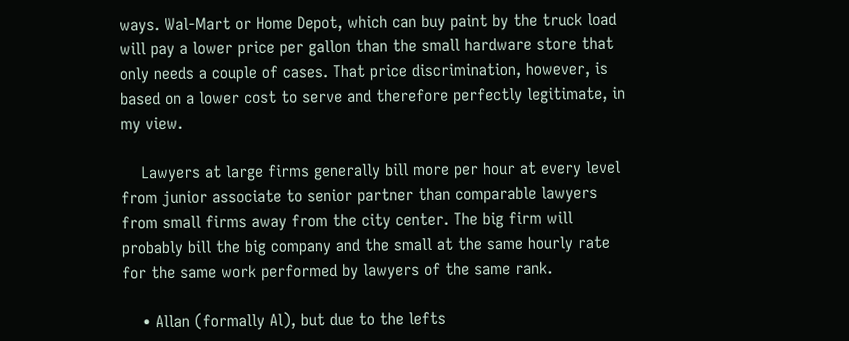ways. Wal-Mart or Home Depot, which can buy paint by the truck load will pay a lower price per gallon than the small hardware store that only needs a couple of cases. That price discrimination, however, is based on a lower cost to serve and therefore perfectly legitimate, in my view.

    Lawyers at large firms generally bill more per hour at every level from junior associate to senior partner than comparable lawyers from small firms away from the city center. The big firm will probably bill the big company and the small at the same hourly rate for the same work performed by lawyers of the same rank.

    • Allan (formally Al), but due to the lefts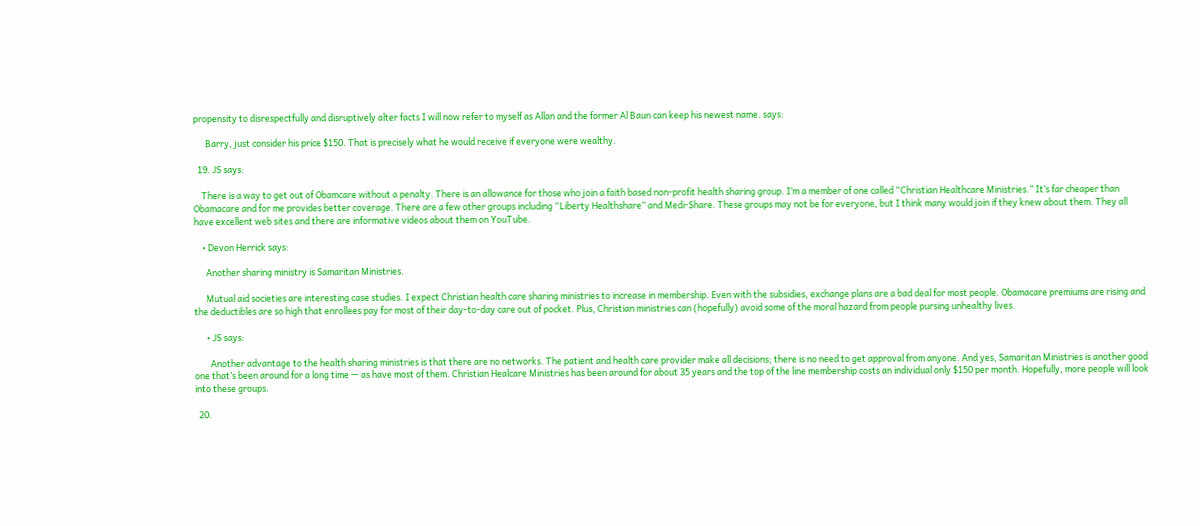propensity to disrespectfully and disruptively alter facts I will now refer to myself as Allan and the former Al Baun can keep his newest name. says:

      Barry, just consider his price $150. That is precisely what he would receive if everyone were wealthy.

  19. JS says:

    There is a way to get out of Obamcare without a penalty. There is an allowance for those who join a faith based non-profit health sharing group. I’m a member of one called “Christian Healthcare Ministries.” It’s far cheaper than Obamacare and for me provides better coverage. There are a few other groups including “Liberty Healthshare” and Medi-Share. These groups may not be for everyone, but I think many would join if they knew about them. They all have excellent web sites and there are informative videos about them on YouTube.

    • Devon Herrick says:

      Another sharing ministry is Samaritan Ministries.

      Mutual aid societies are interesting case studies. I expect Christian health care sharing ministries to increase in membership. Even with the subsidies, exchange plans are a bad deal for most people. Obamacare premiums are rising and the deductibles are so high that enrollees pay for most of their day-to-day care out of pocket. Plus, Christian ministries can (hopefully) avoid some of the moral hazard from people pursing unhealthy lives.

      • JS says:

        Another advantage to the health sharing ministries is that there are no networks. The patient and health care provider make all decisions; there is no need to get approval from anyone. And yes, Samaritan Ministries is another good one that’s been around for a long time — as have most of them. Christian Healcare Ministries has been around for about 35 years and the top of the line membership costs an individual only $150 per month. Hopefully, more people will look into these groups.

  20.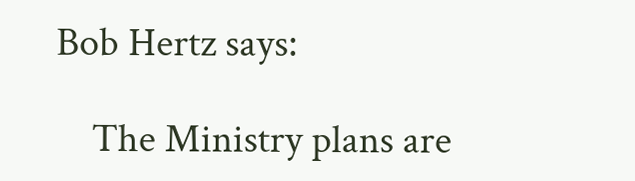Bob Hertz says:

    The Ministry plans are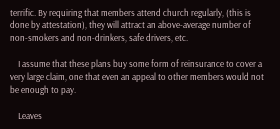terrific. By requiring that members attend church regularly, (this is done by attestation), they will attract an above-average number of non-smokers and non-drinkers, safe drivers, etc.

    I assume that these plans buy some form of reinsurance to cover a very large claim, one that even an appeal to other members would not be enough to pay.

    Leaves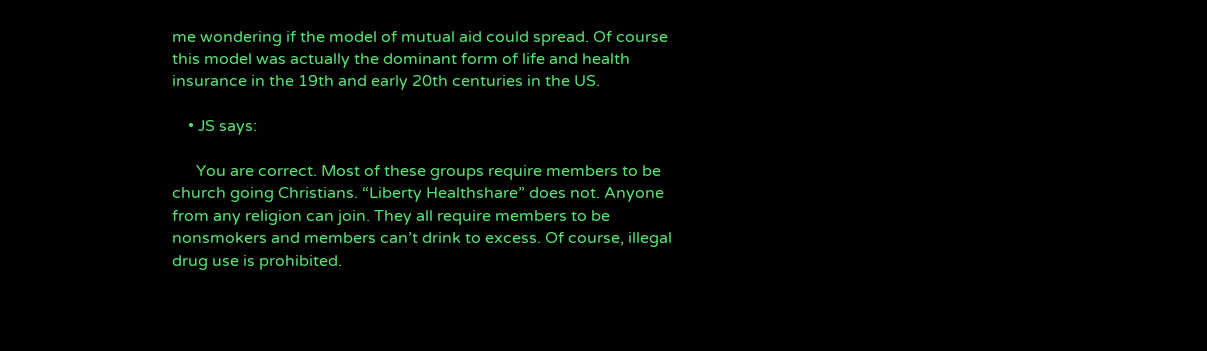me wondering if the model of mutual aid could spread. Of course this model was actually the dominant form of life and health insurance in the 19th and early 20th centuries in the US.

    • JS says:

      You are correct. Most of these groups require members to be church going Christians. “Liberty Healthshare” does not. Anyone from any religion can join. They all require members to be nonsmokers and members can’t drink to excess. Of course, illegal drug use is prohibited.